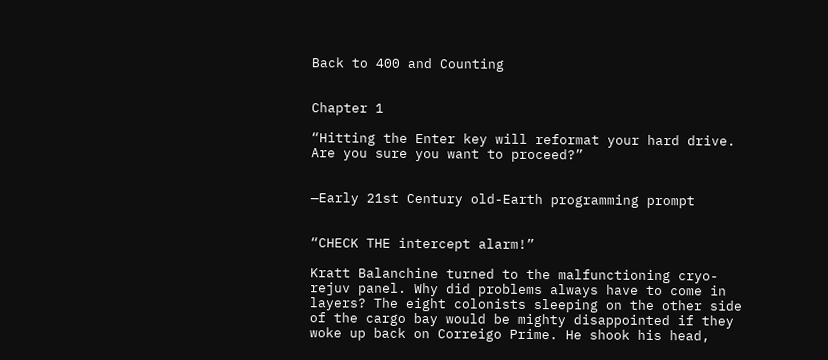Back to 400 and Counting


Chapter 1

“Hitting the Enter key will reformat your hard drive. Are you sure you want to proceed?”


—Early 21st Century old-Earth programming prompt


“CHECK THE intercept alarm!”

Kratt Balanchine turned to the malfunctioning cryo-rejuv panel. Why did problems always have to come in layers? The eight colonists sleeping on the other side of the cargo bay would be mighty disappointed if they woke up back on Correigo Prime. He shook his head,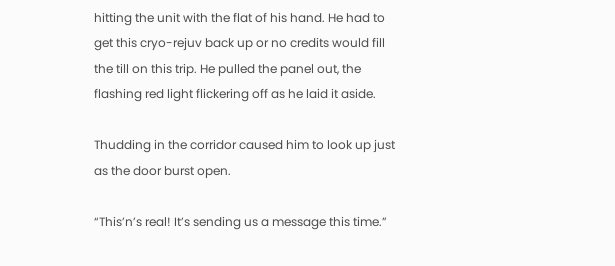hitting the unit with the flat of his hand. He had to get this cryo-rejuv back up or no credits would fill the till on this trip. He pulled the panel out, the flashing red light flickering off as he laid it aside.

Thudding in the corridor caused him to look up just as the door burst open.

“This’n’s real! It’s sending us a message this time.”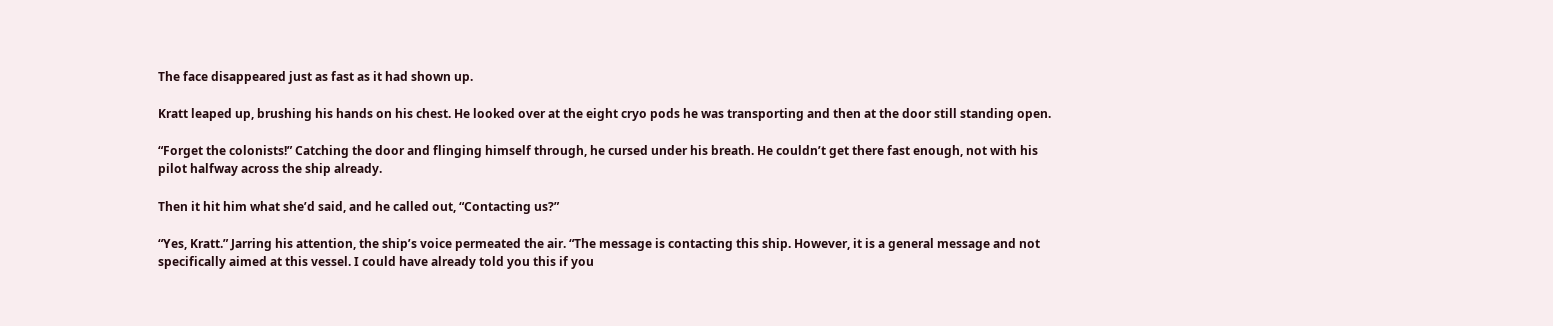The face disappeared just as fast as it had shown up.

Kratt leaped up, brushing his hands on his chest. He looked over at the eight cryo pods he was transporting and then at the door still standing open.

“Forget the colonists!” Catching the door and flinging himself through, he cursed under his breath. He couldn’t get there fast enough, not with his pilot halfway across the ship already.

Then it hit him what she’d said, and he called out, “Contacting us?”

“Yes, Kratt.” Jarring his attention, the ship’s voice permeated the air. “The message is contacting this ship. However, it is a general message and not specifically aimed at this vessel. I could have already told you this if you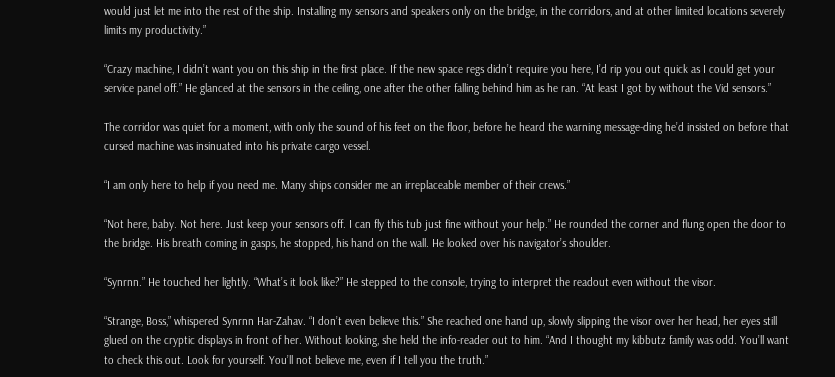would just let me into the rest of the ship. Installing my sensors and speakers only on the bridge, in the corridors, and at other limited locations severely limits my productivity.”

“Crazy machine, I didn’t want you on this ship in the first place. If the new space regs didn’t require you here, I’d rip you out quick as I could get your service panel off.” He glanced at the sensors in the ceiling, one after the other falling behind him as he ran. “At least I got by without the Vid sensors.”

The corridor was quiet for a moment, with only the sound of his feet on the floor, before he heard the warning message-ding he’d insisted on before that cursed machine was insinuated into his private cargo vessel.

“I am only here to help if you need me. Many ships consider me an irreplaceable member of their crews.”

“Not here, baby. Not here. Just keep your sensors off. I can fly this tub just fine without your help.” He rounded the corner and flung open the door to the bridge. His breath coming in gasps, he stopped, his hand on the wall. He looked over his navigator’s shoulder.

“Synrnn.” He touched her lightly. “What’s it look like?” He stepped to the console, trying to interpret the readout even without the visor.

“Strange, Boss,” whispered Synrnn Har-Zahav. “I don’t even believe this.” She reached one hand up, slowly slipping the visor over her head, her eyes still glued on the cryptic displays in front of her. Without looking, she held the info-reader out to him. “And I thought my kibbutz family was odd. You’ll want to check this out. Look for yourself. You’ll not believe me, even if I tell you the truth.”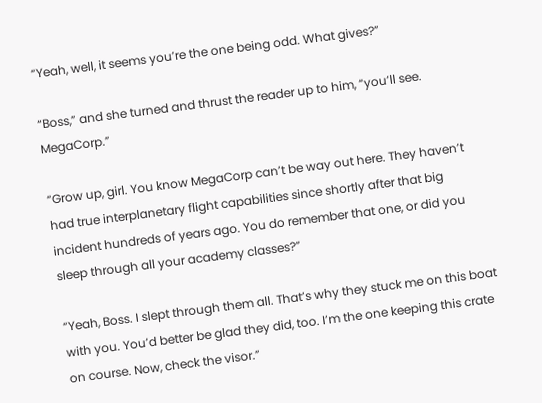“Yeah, well, it seems you’re the one being odd. What gives?”

“Boss,” and she turned and thrust the reader up to him, “you’ll see. MegaCorp.”

“Grow up, girl. You know MegaCorp can’t be way out here. They haven’t had true interplanetary flight capabilities since shortly after that big incident hundreds of years ago. You do remember that one, or did you sleep through all your academy classes?”

“Yeah, Boss. I slept through them all. That’s why they stuck me on this boat with you. You’d better be glad they did, too. I’m the one keeping this crate on course. Now, check the visor.”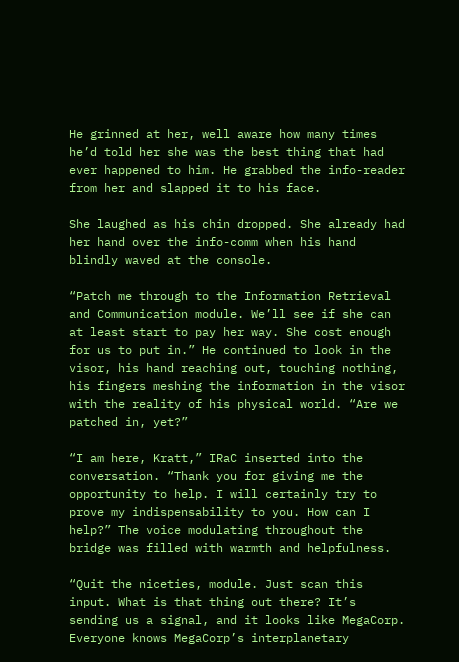He grinned at her, well aware how many times he’d told her she was the best thing that had ever happened to him. He grabbed the info-reader from her and slapped it to his face.

She laughed as his chin dropped. She already had her hand over the info-comm when his hand blindly waved at the console.

“Patch me through to the Information Retrieval and Communication module. We’ll see if she can at least start to pay her way. She cost enough for us to put in.” He continued to look in the visor, his hand reaching out, touching nothing, his fingers meshing the information in the visor with the reality of his physical world. “Are we patched in, yet?”

“I am here, Kratt,” IRaC inserted into the conversation. “Thank you for giving me the opportunity to help. I will certainly try to prove my indispensability to you. How can I help?” The voice modulating throughout the bridge was filled with warmth and helpfulness.

“Quit the niceties, module. Just scan this input. What is that thing out there? It’s sending us a signal, and it looks like MegaCorp. Everyone knows MegaCorp’s interplanetary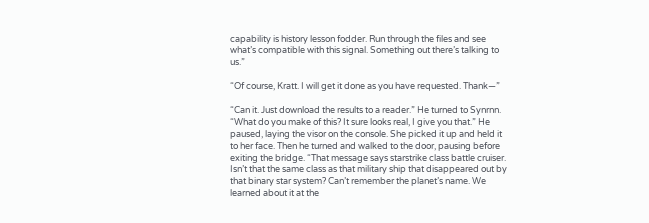capability is history lesson fodder. Run through the files and see what’s compatible with this signal. Something out there’s talking to us.”

“Of course, Kratt. I will get it done as you have requested. Thank—”

“Can it. Just download the results to a reader.” He turned to Synrnn. “What do you make of this? It sure looks real, I give you that.” He paused, laying the visor on the console. She picked it up and held it to her face. Then he turned and walked to the door, pausing before exiting the bridge. “That message says starstrike class battle cruiser. Isn’t that the same class as that military ship that disappeared out by that binary star system? Can’t remember the planet’s name. We learned about it at the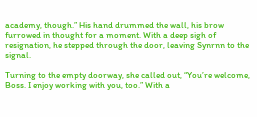academy, though.” His hand drummed the wall, his brow furrowed in thought for a moment. With a deep sigh of resignation, he stepped through the door, leaving Synrnn to the signal.

Turning to the empty doorway, she called out, “You’re welcome, Boss. I enjoy working with you, too.” With a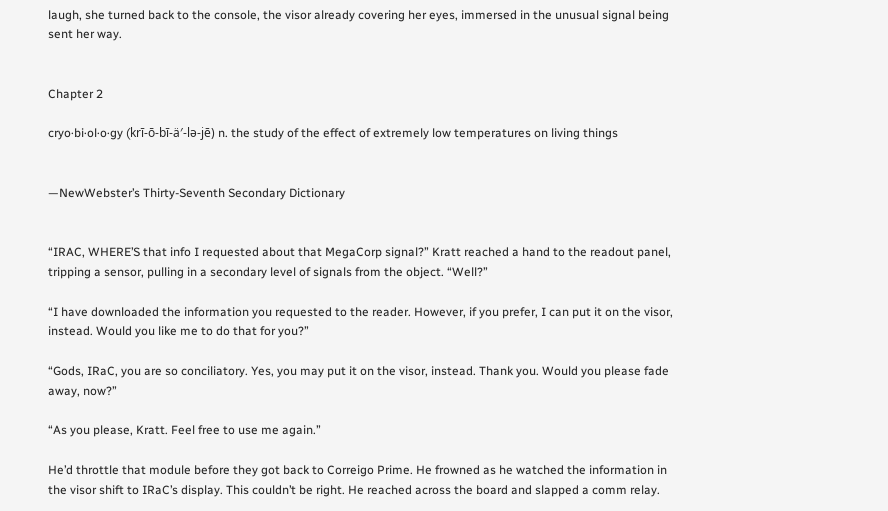laugh, she turned back to the console, the visor already covering her eyes, immersed in the unusual signal being sent her way.


Chapter 2

cryo·bi·ol·o·gy (krī-ō-bī-ä′-lə-jē) n. the study of the effect of extremely low temperatures on living things


—NewWebster’s Thirty-Seventh Secondary Dictionary


“IRAC, WHERE’S that info I requested about that MegaCorp signal?” Kratt reached a hand to the readout panel, tripping a sensor, pulling in a secondary level of signals from the object. “Well?”

“I have downloaded the information you requested to the reader. However, if you prefer, I can put it on the visor, instead. Would you like me to do that for you?”

“Gods, IRaC, you are so conciliatory. Yes, you may put it on the visor, instead. Thank you. Would you please fade away, now?”

“As you please, Kratt. Feel free to use me again.”

He’d throttle that module before they got back to Correigo Prime. He frowned as he watched the information in the visor shift to IRaC’s display. This couldn’t be right. He reached across the board and slapped a comm relay.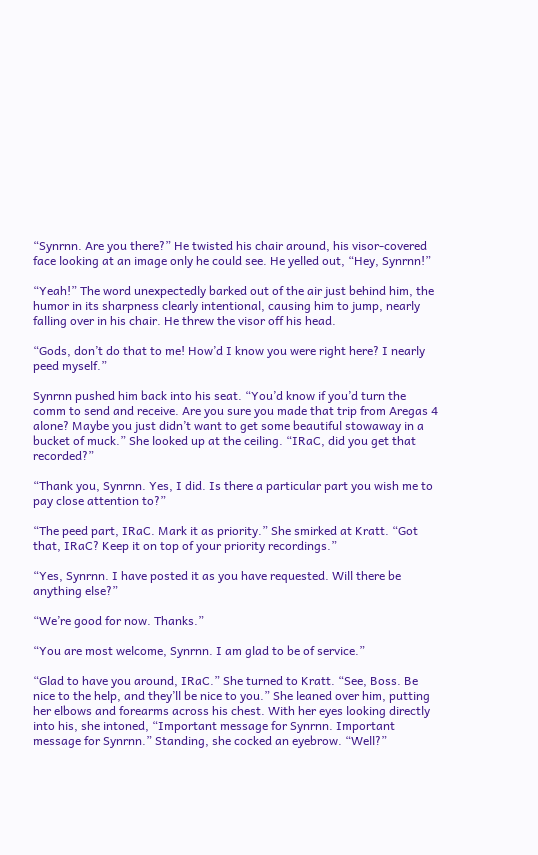“Synrnn. Are you there?” He twisted his chair around, his visor-covered face looking at an image only he could see. He yelled out, “Hey, Synrnn!”

“Yeah!” The word unexpectedly barked out of the air just behind him, the humor in its sharpness clearly intentional, causing him to jump, nearly falling over in his chair. He threw the visor off his head.

“Gods, don’t do that to me! How’d I know you were right here? I nearly peed myself.”

Synrnn pushed him back into his seat. “You’d know if you’d turn the comm to send and receive. Are you sure you made that trip from Aregas 4 alone? Maybe you just didn’t want to get some beautiful stowaway in a bucket of muck.” She looked up at the ceiling. “IRaC, did you get that recorded?”

“Thank you, Synrnn. Yes, I did. Is there a particular part you wish me to pay close attention to?”

“The peed part, IRaC. Mark it as priority.” She smirked at Kratt. “Got that, IRaC? Keep it on top of your priority recordings.”

“Yes, Synrnn. I have posted it as you have requested. Will there be anything else?”

“We’re good for now. Thanks.”

“You are most welcome, Synrnn. I am glad to be of service.”

“Glad to have you around, IRaC.” She turned to Kratt. “See, Boss. Be nice to the help, and they’ll be nice to you.” She leaned over him, putting her elbows and forearms across his chest. With her eyes looking directly into his, she intoned, “Important message for Synrnn. Important message for Synrnn.” Standing, she cocked an eyebrow. “Well?”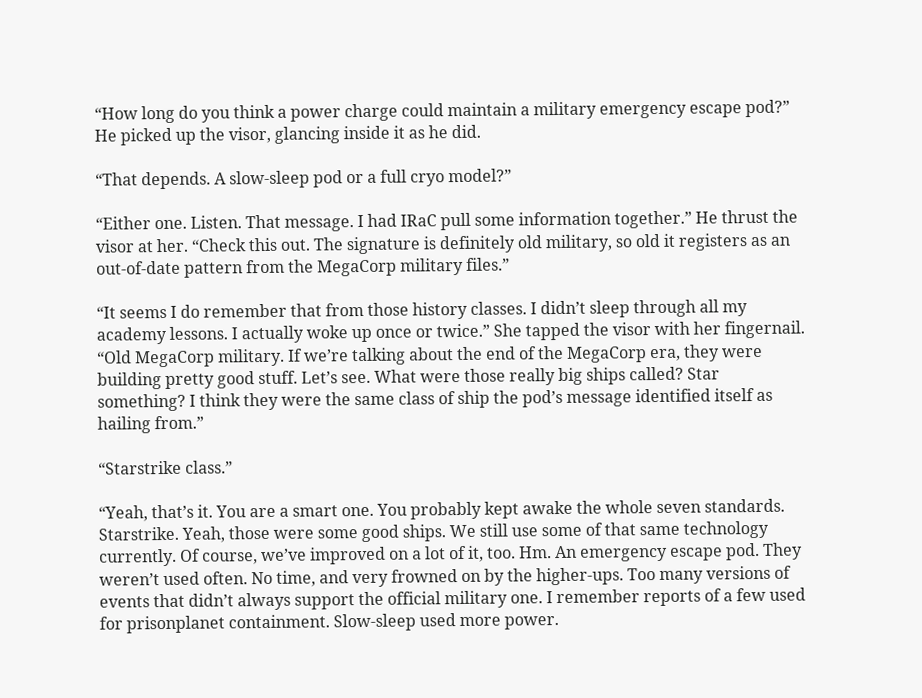“How long do you think a power charge could maintain a military emergency escape pod?” He picked up the visor, glancing inside it as he did.

“That depends. A slow-sleep pod or a full cryo model?”

“Either one. Listen. That message. I had IRaC pull some information together.” He thrust the visor at her. “Check this out. The signature is definitely old military, so old it registers as an out-of-date pattern from the MegaCorp military files.”

“It seems I do remember that from those history classes. I didn’t sleep through all my academy lessons. I actually woke up once or twice.” She tapped the visor with her fingernail. “Old MegaCorp military. If we’re talking about the end of the MegaCorp era, they were building pretty good stuff. Let’s see. What were those really big ships called? Star something? I think they were the same class of ship the pod’s message identified itself as hailing from.”

“Starstrike class.”

“Yeah, that’s it. You are a smart one. You probably kept awake the whole seven standards. Starstrike. Yeah, those were some good ships. We still use some of that same technology currently. Of course, we’ve improved on a lot of it, too. Hm. An emergency escape pod. They weren’t used often. No time, and very frowned on by the higher-ups. Too many versions of events that didn’t always support the official military one. I remember reports of a few used for prisonplanet containment. Slow-sleep used more power.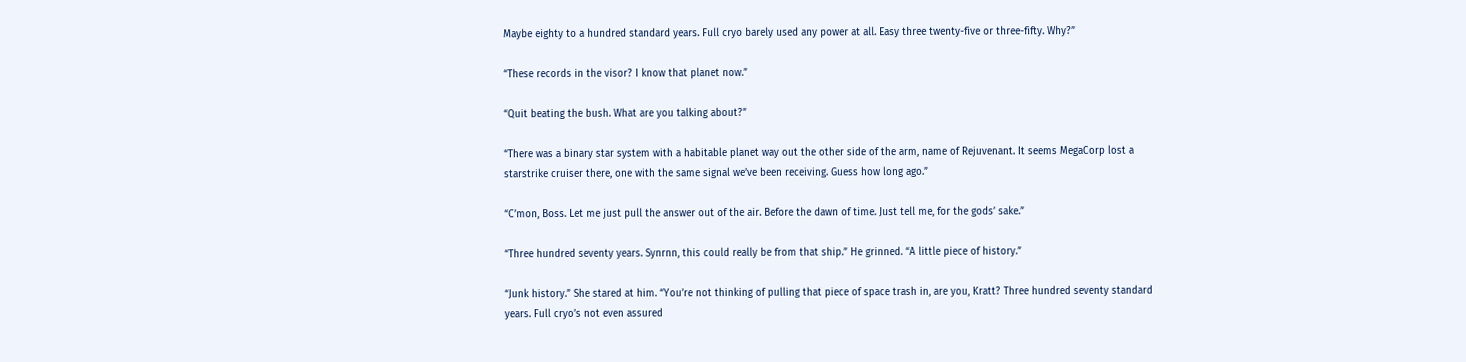Maybe eighty to a hundred standard years. Full cryo barely used any power at all. Easy three twenty-five or three-fifty. Why?”

“These records in the visor? I know that planet now.”

“Quit beating the bush. What are you talking about?”

“There was a binary star system with a habitable planet way out the other side of the arm, name of Rejuvenant. It seems MegaCorp lost a starstrike cruiser there, one with the same signal we’ve been receiving. Guess how long ago.”

“C’mon, Boss. Let me just pull the answer out of the air. Before the dawn of time. Just tell me, for the gods’ sake.”

“Three hundred seventy years. Synrnn, this could really be from that ship.” He grinned. “A little piece of history.”

“Junk history.” She stared at him. “You’re not thinking of pulling that piece of space trash in, are you, Kratt? Three hundred seventy standard years. Full cryo’s not even assured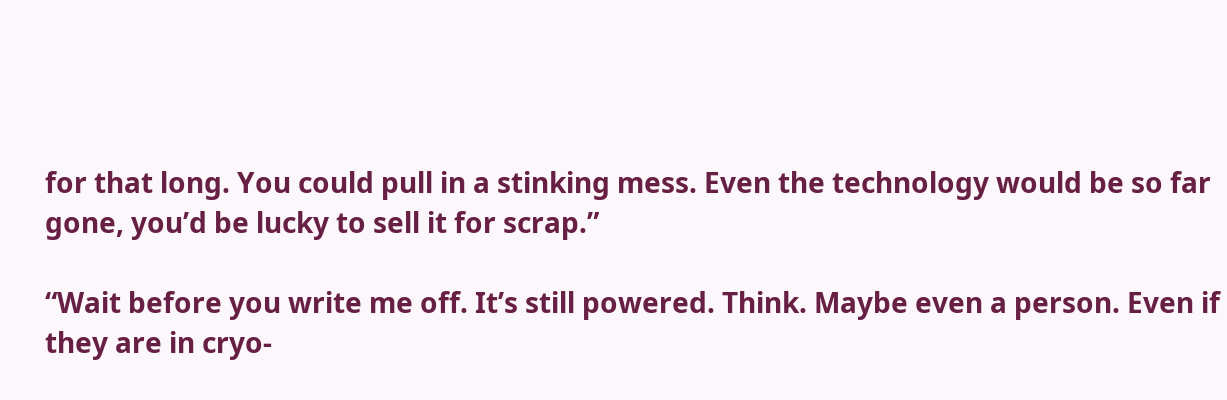for that long. You could pull in a stinking mess. Even the technology would be so far gone, you’d be lucky to sell it for scrap.”

“Wait before you write me off. It’s still powered. Think. Maybe even a person. Even if they are in cryo-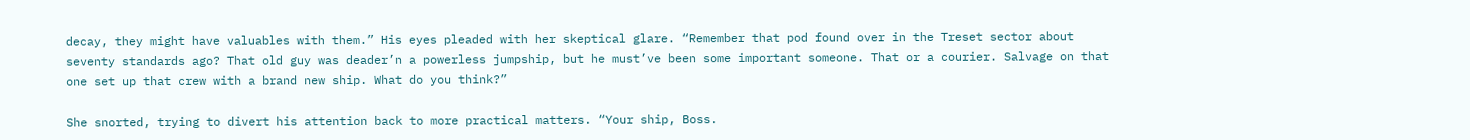decay, they might have valuables with them.” His eyes pleaded with her skeptical glare. “Remember that pod found over in the Treset sector about seventy standards ago? That old guy was deader’n a powerless jumpship, but he must’ve been some important someone. That or a courier. Salvage on that one set up that crew with a brand new ship. What do you think?”

She snorted, trying to divert his attention back to more practical matters. “Your ship, Boss.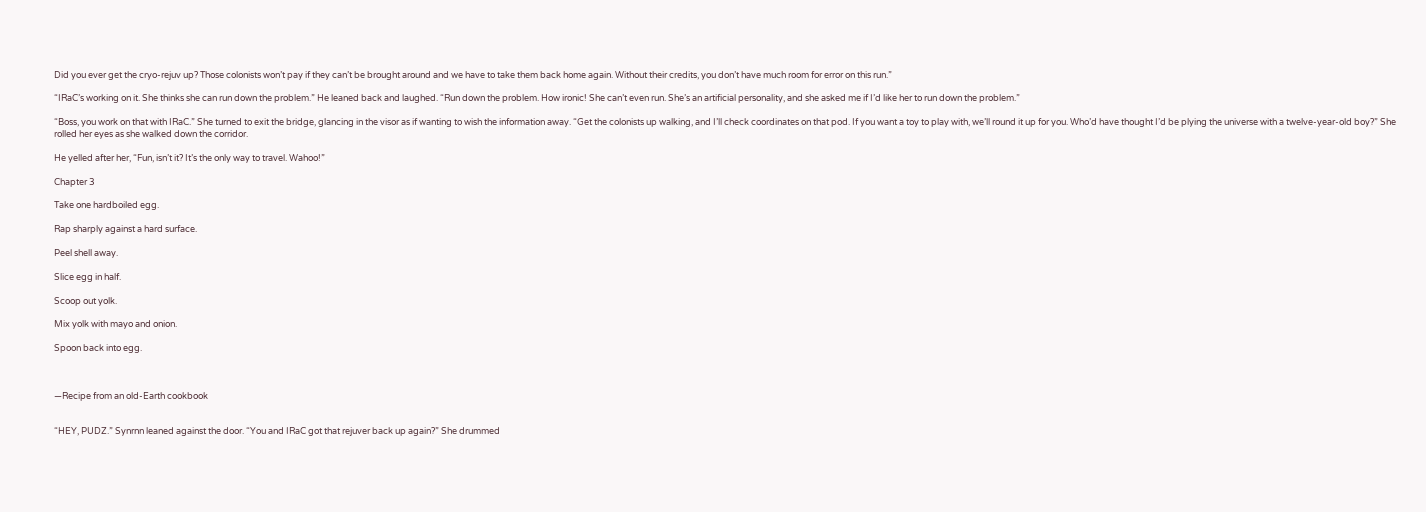Did you ever get the cryo-rejuv up? Those colonists won’t pay if they can’t be brought around and we have to take them back home again. Without their credits, you don’t have much room for error on this run.”

“IRaC’s working on it. She thinks she can run down the problem.” He leaned back and laughed. “Run down the problem. How ironic! She can’t even run. She’s an artificial personality, and she asked me if I’d like her to run down the problem.”

“Boss, you work on that with IRaC.” She turned to exit the bridge, glancing in the visor as if wanting to wish the information away. “Get the colonists up walking, and I’ll check coordinates on that pod. If you want a toy to play with, we’ll round it up for you. Who’d have thought I’d be plying the universe with a twelve-year-old boy?” She rolled her eyes as she walked down the corridor.

He yelled after her, “Fun, isn’t it? It’s the only way to travel. Wahoo!”

Chapter 3

Take one hardboiled egg.

Rap sharply against a hard surface.

Peel shell away.

Slice egg in half.

Scoop out yolk.

Mix yolk with mayo and onion.

Spoon back into egg.



—Recipe from an old-Earth cookbook


“HEY, PUDZ.” Synrnn leaned against the door. “You and IRaC got that rejuver back up again?” She drummed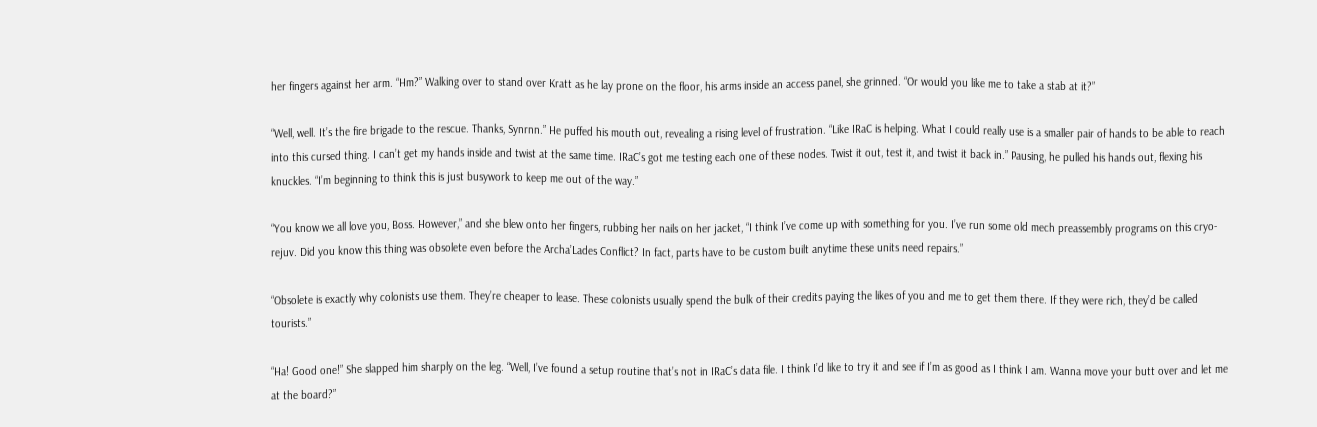her fingers against her arm. “Hm?” Walking over to stand over Kratt as he lay prone on the floor, his arms inside an access panel, she grinned. “Or would you like me to take a stab at it?”

“Well, well. It’s the fire brigade to the rescue. Thanks, Synrnn.” He puffed his mouth out, revealing a rising level of frustration. “Like IRaC is helping. What I could really use is a smaller pair of hands to be able to reach into this cursed thing. I can’t get my hands inside and twist at the same time. IRaC’s got me testing each one of these nodes. Twist it out, test it, and twist it back in.” Pausing, he pulled his hands out, flexing his knuckles. “I’m beginning to think this is just busywork to keep me out of the way.”

“You know we all love you, Boss. However,” and she blew onto her fingers, rubbing her nails on her jacket, “I think I’ve come up with something for you. I’ve run some old mech preassembly programs on this cryo-rejuv. Did you know this thing was obsolete even before the Archa’Lades Conflict? In fact, parts have to be custom built anytime these units need repairs.”

“Obsolete is exactly why colonists use them. They’re cheaper to lease. These colonists usually spend the bulk of their credits paying the likes of you and me to get them there. If they were rich, they’d be called tourists.”

“Ha! Good one!” She slapped him sharply on the leg. “Well, I’ve found a setup routine that’s not in IRaC’s data file. I think I’d like to try it and see if I’m as good as I think I am. Wanna move your butt over and let me at the board?”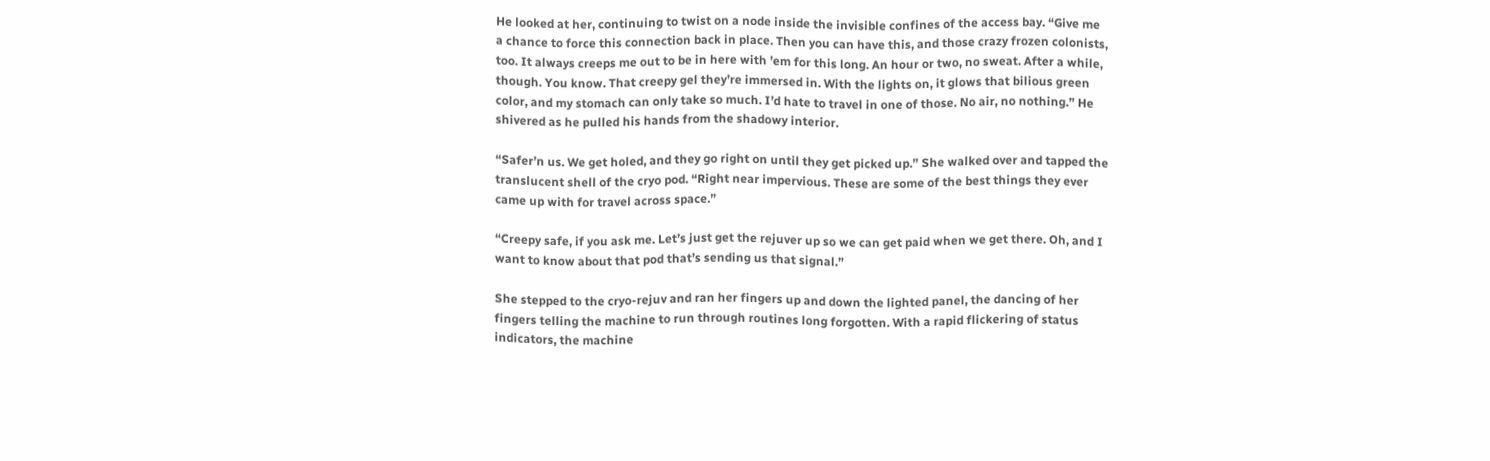He looked at her, continuing to twist on a node inside the invisible confines of the access bay. “Give me a chance to force this connection back in place. Then you can have this, and those crazy frozen colonists, too. It always creeps me out to be in here with ’em for this long. An hour or two, no sweat. After a while, though. You know. That creepy gel they’re immersed in. With the lights on, it glows that bilious green color, and my stomach can only take so much. I’d hate to travel in one of those. No air, no nothing.” He shivered as he pulled his hands from the shadowy interior.

“Safer’n us. We get holed, and they go right on until they get picked up.” She walked over and tapped the translucent shell of the cryo pod. “Right near impervious. These are some of the best things they ever came up with for travel across space.”

“Creepy safe, if you ask me. Let’s just get the rejuver up so we can get paid when we get there. Oh, and I want to know about that pod that’s sending us that signal.”

She stepped to the cryo-rejuv and ran her fingers up and down the lighted panel, the dancing of her fingers telling the machine to run through routines long forgotten. With a rapid flickering of status indicators, the machine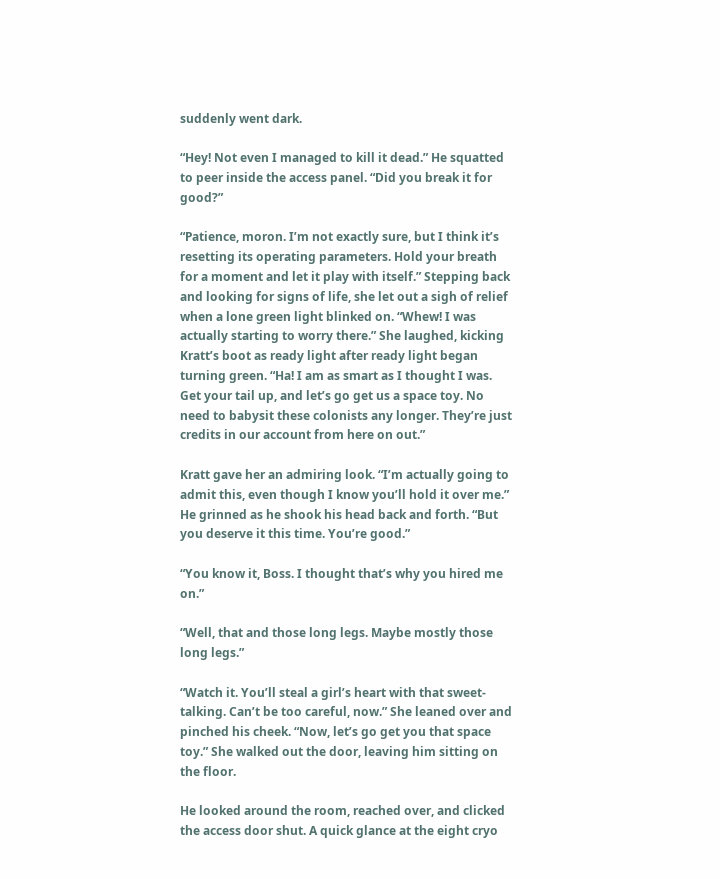suddenly went dark.

“Hey! Not even I managed to kill it dead.” He squatted to peer inside the access panel. “Did you break it for good?”

“Patience, moron. I’m not exactly sure, but I think it’s resetting its operating parameters. Hold your breath for a moment and let it play with itself.” Stepping back and looking for signs of life, she let out a sigh of relief when a lone green light blinked on. “Whew! I was actually starting to worry there.” She laughed, kicking Kratt’s boot as ready light after ready light began turning green. “Ha! I am as smart as I thought I was. Get your tail up, and let’s go get us a space toy. No need to babysit these colonists any longer. They’re just credits in our account from here on out.”

Kratt gave her an admiring look. “I’m actually going to admit this, even though I know you’ll hold it over me.” He grinned as he shook his head back and forth. “But you deserve it this time. You’re good.”

“You know it, Boss. I thought that’s why you hired me on.”

“Well, that and those long legs. Maybe mostly those long legs.”

“Watch it. You’ll steal a girl’s heart with that sweet-talking. Can’t be too careful, now.” She leaned over and pinched his cheek. “Now, let’s go get you that space toy.” She walked out the door, leaving him sitting on the floor.

He looked around the room, reached over, and clicked the access door shut. A quick glance at the eight cryo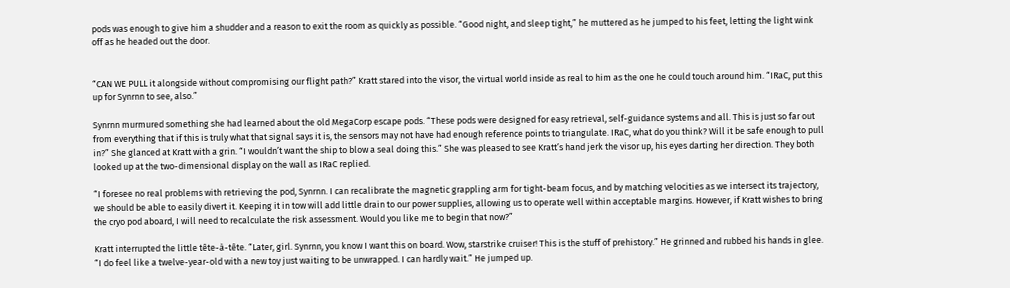pods was enough to give him a shudder and a reason to exit the room as quickly as possible. “Good night, and sleep tight,” he muttered as he jumped to his feet, letting the light wink off as he headed out the door.


“CAN WE PULL it alongside without compromising our flight path?” Kratt stared into the visor, the virtual world inside as real to him as the one he could touch around him. “IRaC, put this up for Synrnn to see, also.”

Synrnn murmured something she had learned about the old MegaCorp escape pods. “These pods were designed for easy retrieval, self-guidance systems and all. This is just so far out from everything that if this is truly what that signal says it is, the sensors may not have had enough reference points to triangulate. IRaC, what do you think? Will it be safe enough to pull in?” She glanced at Kratt with a grin. “I wouldn’t want the ship to blow a seal doing this.” She was pleased to see Kratt’s hand jerk the visor up, his eyes darting her direction. They both looked up at the two-dimensional display on the wall as IRaC replied.

“I foresee no real problems with retrieving the pod, Synrnn. I can recalibrate the magnetic grappling arm for tight-beam focus, and by matching velocities as we intersect its trajectory, we should be able to easily divert it. Keeping it in tow will add little drain to our power supplies, allowing us to operate well within acceptable margins. However, if Kratt wishes to bring the cryo pod aboard, I will need to recalculate the risk assessment. Would you like me to begin that now?”

Kratt interrupted the little tête-à-tête. “Later, girl. Synrnn, you know I want this on board. Wow, starstrike cruiser! This is the stuff of prehistory.” He grinned and rubbed his hands in glee. “I do feel like a twelve-year-old with a new toy just waiting to be unwrapped. I can hardly wait.” He jumped up.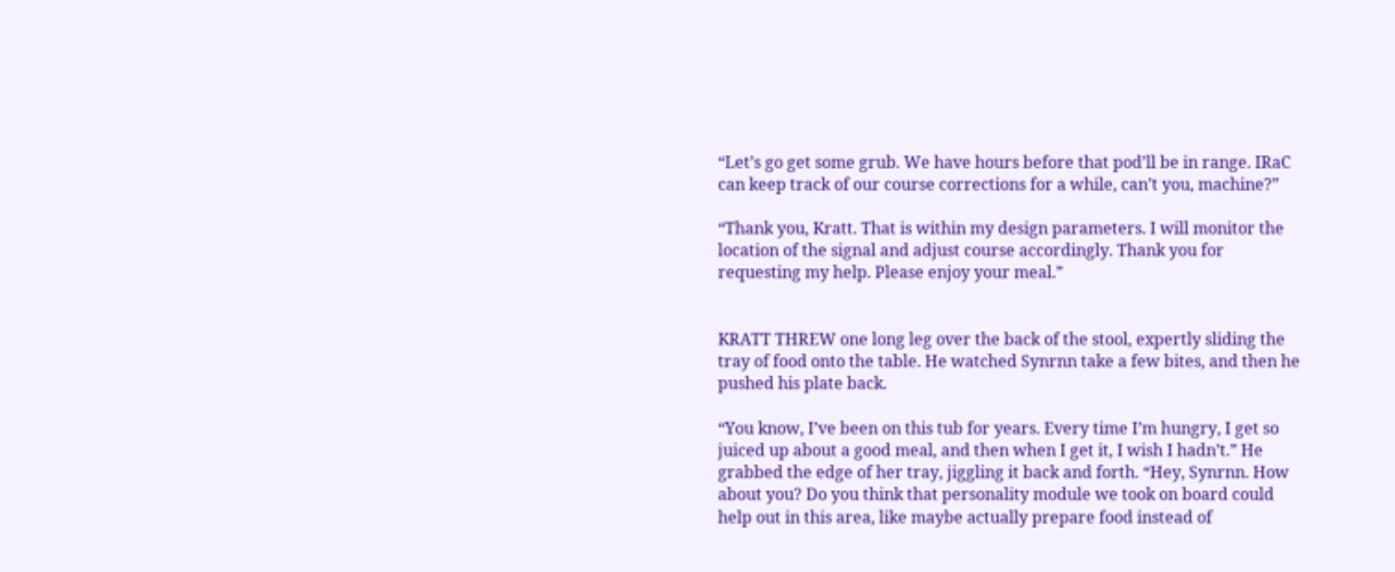“Let’s go get some grub. We have hours before that pod’ll be in range. IRaC can keep track of our course corrections for a while, can’t you, machine?”

“Thank you, Kratt. That is within my design parameters. I will monitor the location of the signal and adjust course accordingly. Thank you for requesting my help. Please enjoy your meal.”


KRATT THREW one long leg over the back of the stool, expertly sliding the tray of food onto the table. He watched Synrnn take a few bites, and then he pushed his plate back.

“You know, I’ve been on this tub for years. Every time I’m hungry, I get so juiced up about a good meal, and then when I get it, I wish I hadn’t.” He grabbed the edge of her tray, jiggling it back and forth. “Hey, Synrnn. How about you? Do you think that personality module we took on board could help out in this area, like maybe actually prepare food instead of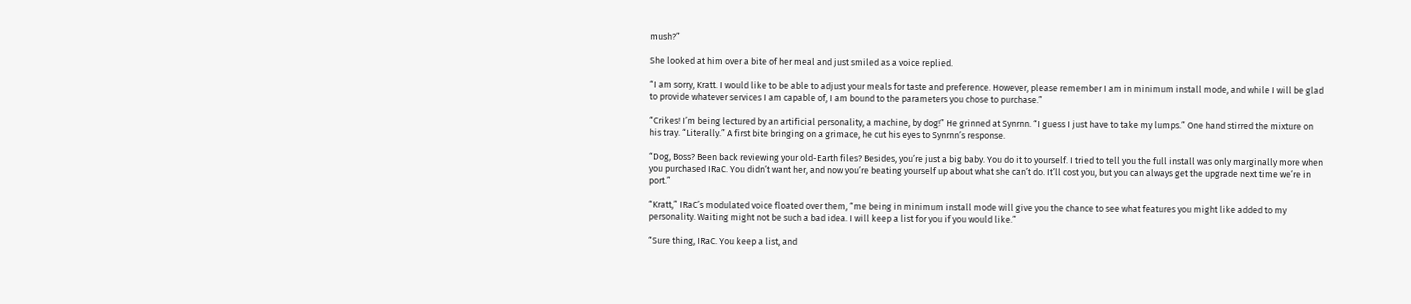mush?”

She looked at him over a bite of her meal and just smiled as a voice replied.

“I am sorry, Kratt. I would like to be able to adjust your meals for taste and preference. However, please remember I am in minimum install mode, and while I will be glad to provide whatever services I am capable of, I am bound to the parameters you chose to purchase.”

“Crikes! I’m being lectured by an artificial personality, a machine, by dog!” He grinned at Synrnn. “I guess I just have to take my lumps.” One hand stirred the mixture on his tray. “Literally.” A first bite bringing on a grimace, he cut his eyes to Synrnn’s response.

“Dog, Boss? Been back reviewing your old-Earth files? Besides, you’re just a big baby. You do it to yourself. I tried to tell you the full install was only marginally more when you purchased IRaC. You didn’t want her, and now you’re beating yourself up about what she can’t do. It’ll cost you, but you can always get the upgrade next time we’re in port.”

“Kratt,” IRaC’s modulated voice floated over them, “me being in minimum install mode will give you the chance to see what features you might like added to my personality. Waiting might not be such a bad idea. I will keep a list for you if you would like.”

“Sure thing, IRaC. You keep a list, and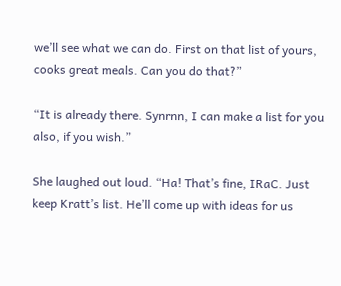we’ll see what we can do. First on that list of yours, cooks great meals. Can you do that?”

“It is already there. Synrnn, I can make a list for you also, if you wish.”

She laughed out loud. “Ha! That’s fine, IRaC. Just keep Kratt’s list. He’ll come up with ideas for us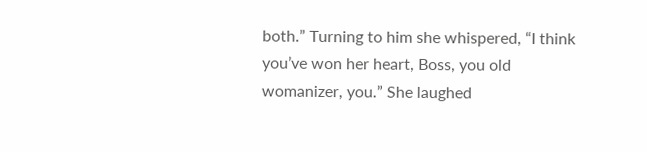both.” Turning to him she whispered, “I think you’ve won her heart, Boss, you old womanizer, you.” She laughed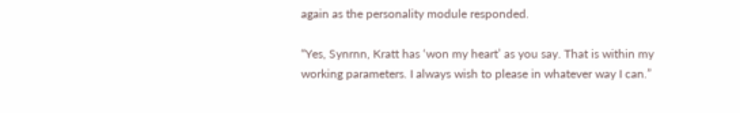again as the personality module responded.

“Yes, Synrnn, Kratt has ‘won my heart’ as you say. That is within my working parameters. I always wish to please in whatever way I can.”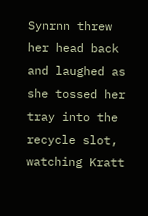Synrnn threw her head back and laughed as she tossed her tray into the recycle slot, watching Kratt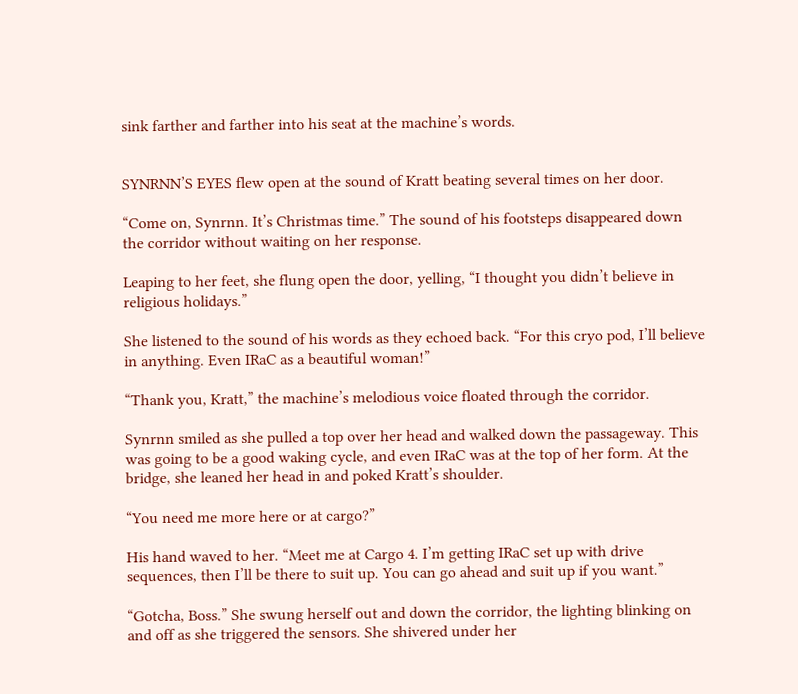sink farther and farther into his seat at the machine’s words.


SYNRNN’S EYES flew open at the sound of Kratt beating several times on her door.

“Come on, Synrnn. It’s Christmas time.” The sound of his footsteps disappeared down the corridor without waiting on her response.

Leaping to her feet, she flung open the door, yelling, “I thought you didn’t believe in religious holidays.”

She listened to the sound of his words as they echoed back. “For this cryo pod, I’ll believe in anything. Even IRaC as a beautiful woman!”

“Thank you, Kratt,” the machine’s melodious voice floated through the corridor.

Synrnn smiled as she pulled a top over her head and walked down the passageway. This was going to be a good waking cycle, and even IRaC was at the top of her form. At the bridge, she leaned her head in and poked Kratt’s shoulder.

“You need me more here or at cargo?”

His hand waved to her. “Meet me at Cargo 4. I’m getting IRaC set up with drive sequences, then I’ll be there to suit up. You can go ahead and suit up if you want.”

“Gotcha, Boss.” She swung herself out and down the corridor, the lighting blinking on and off as she triggered the sensors. She shivered under her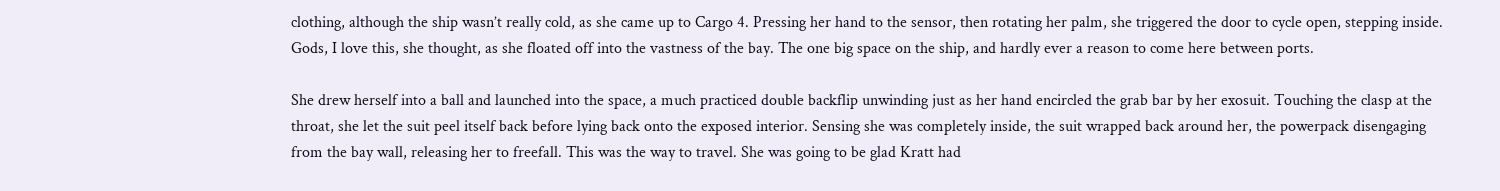clothing, although the ship wasn’t really cold, as she came up to Cargo 4. Pressing her hand to the sensor, then rotating her palm, she triggered the door to cycle open, stepping inside. Gods, I love this, she thought, as she floated off into the vastness of the bay. The one big space on the ship, and hardly ever a reason to come here between ports.

She drew herself into a ball and launched into the space, a much practiced double backflip unwinding just as her hand encircled the grab bar by her exosuit. Touching the clasp at the throat, she let the suit peel itself back before lying back onto the exposed interior. Sensing she was completely inside, the suit wrapped back around her, the powerpack disengaging from the bay wall, releasing her to freefall. This was the way to travel. She was going to be glad Kratt had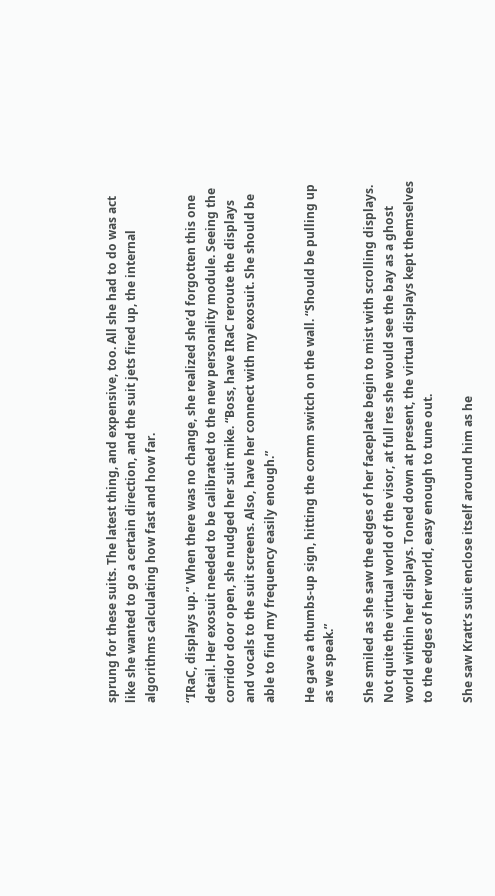sprung for these suits. The latest thing, and expensive, too. All she had to do was act like she wanted to go a certain direction, and the suit jets fired up, the internal algorithms calculating how fast and how far.

“IRaC, displays up.” When there was no change, she realized she’d forgotten this one detail. Her exosuit needed to be calibrated to the new personality module. Seeing the corridor door open, she nudged her suit mike. “Boss, have IRaC reroute the displays and vocals to the suit screens. Also, have her connect with my exosuit. She should be able to find my frequency easily enough.”

He gave a thumbs-up sign, hitting the comm switch on the wall. “Should be pulling up as we speak.”

She smiled as she saw the edges of her faceplate begin to mist with scrolling displays. Not quite the virtual world of the visor, at full res she would see the bay as a ghost world within her displays. Toned down at present, the virtual displays kept themselves to the edges of her world, easy enough to tune out.

She saw Kratt’s suit enclose itself around him as he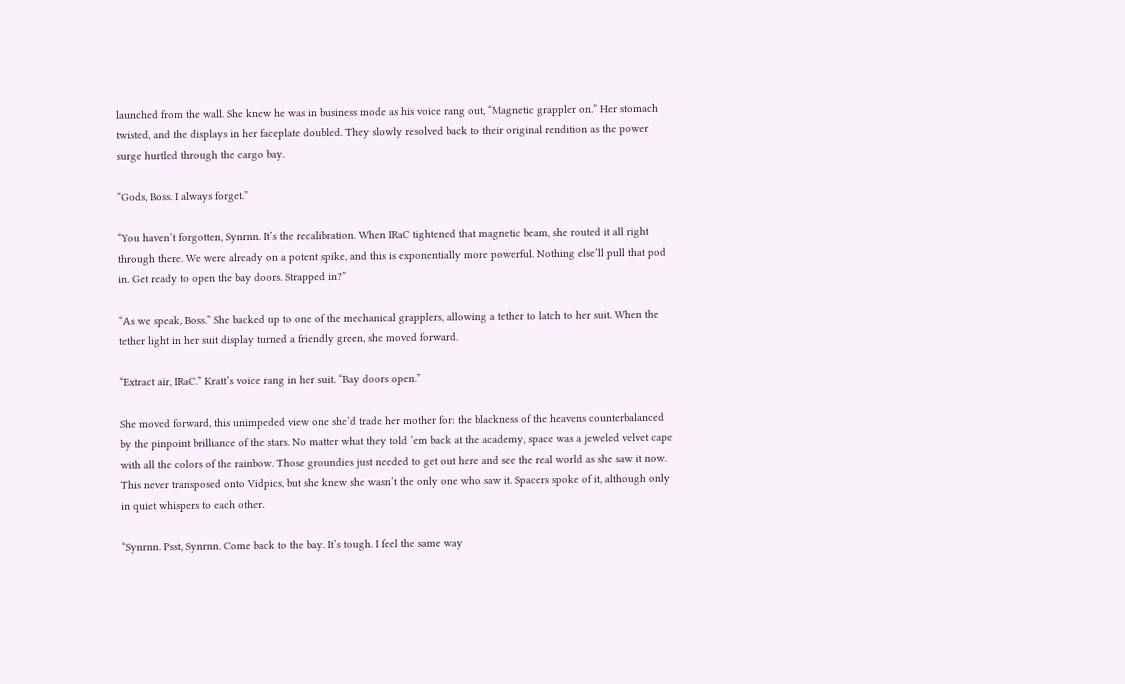launched from the wall. She knew he was in business mode as his voice rang out, “Magnetic grappler on.” Her stomach twisted, and the displays in her faceplate doubled. They slowly resolved back to their original rendition as the power surge hurtled through the cargo bay.

“Gods, Boss. I always forget.”

“You haven’t forgotten, Synrnn. It’s the recalibration. When IRaC tightened that magnetic beam, she routed it all right through there. We were already on a potent spike, and this is exponentially more powerful. Nothing else’ll pull that pod in. Get ready to open the bay doors. Strapped in?”

“As we speak, Boss.” She backed up to one of the mechanical grapplers, allowing a tether to latch to her suit. When the tether light in her suit display turned a friendly green, she moved forward.

“Extract air, IRaC.” Kratt’s voice rang in her suit. “Bay doors open.”

She moved forward, this unimpeded view one she’d trade her mother for: the blackness of the heavens counterbalanced by the pinpoint brilliance of the stars. No matter what they told ’em back at the academy, space was a jeweled velvet cape with all the colors of the rainbow. Those groundies just needed to get out here and see the real world as she saw it now. This never transposed onto Vidpics, but she knew she wasn’t the only one who saw it. Spacers spoke of it, although only in quiet whispers to each other.

“Synrnn. Psst, Synrnn. Come back to the bay. It’s tough. I feel the same way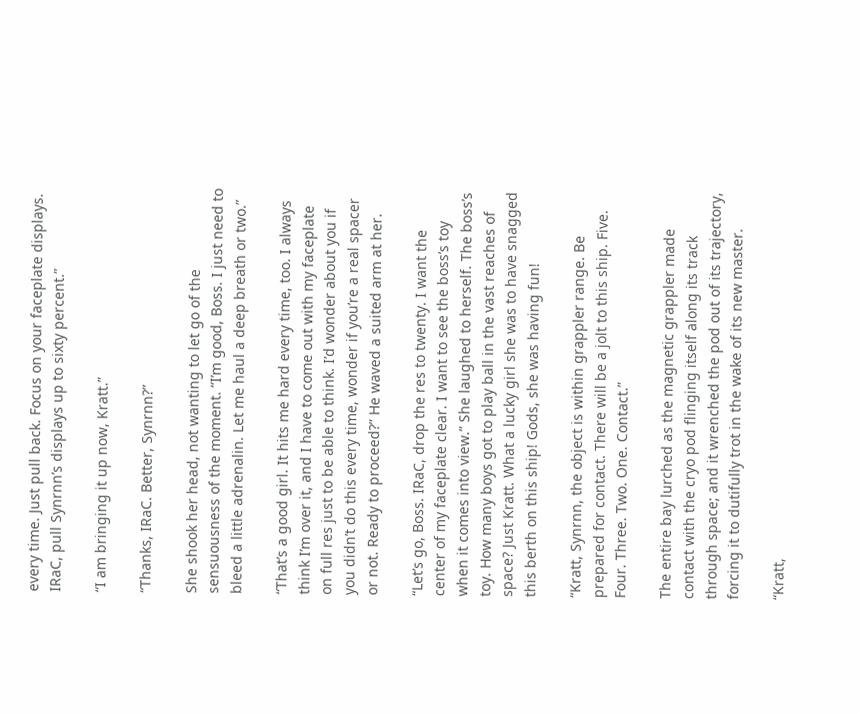every time. Just pull back. Focus on your faceplate displays. IRaC, pull Synrnn’s displays up to sixty percent.”

“I am bringing it up now, Kratt.”

“Thanks, IRaC. Better, Synrnn?”

She shook her head, not wanting to let go of the sensuousness of the moment. “I’m good, Boss. I just need to bleed a little adrenalin. Let me haul a deep breath or two.”

“That’s a good girl. It hits me hard every time, too. I always think I’m over it, and I have to come out with my faceplate on full res just to be able to think. I’d wonder about you if you didn’t do this every time, wonder if you’re a real spacer or not. Ready to proceed?” He waved a suited arm at her.

“Let’s go, Boss. IRaC, drop the res to twenty. I want the center of my faceplate clear. I want to see the boss’s toy when it comes into view.” She laughed to herself. The boss’s toy. How many boys got to play ball in the vast reaches of space? Just Kratt. What a lucky girl she was to have snagged this berth on this ship! Gods, she was having fun!

“Kratt, Synrnn, the object is within grappler range. Be prepared for contact. There will be a jolt to this ship. Five. Four. Three. Two. One. Contact.”

The entire bay lurched as the magnetic grappler made contact with the cryo pod flinging itself along its track through space; and it wrenched the pod out of its trajectory, forcing it to dutifully trot in the wake of its new master.

“Kratt,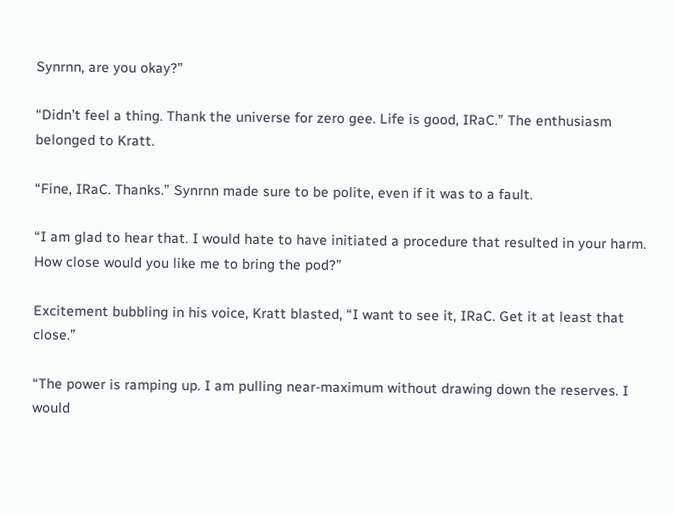Synrnn, are you okay?”

“Didn’t feel a thing. Thank the universe for zero gee. Life is good, IRaC.” The enthusiasm belonged to Kratt.

“Fine, IRaC. Thanks.” Synrnn made sure to be polite, even if it was to a fault.

“I am glad to hear that. I would hate to have initiated a procedure that resulted in your harm. How close would you like me to bring the pod?”

Excitement bubbling in his voice, Kratt blasted, “I want to see it, IRaC. Get it at least that close.”

“The power is ramping up. I am pulling near-maximum without drawing down the reserves. I would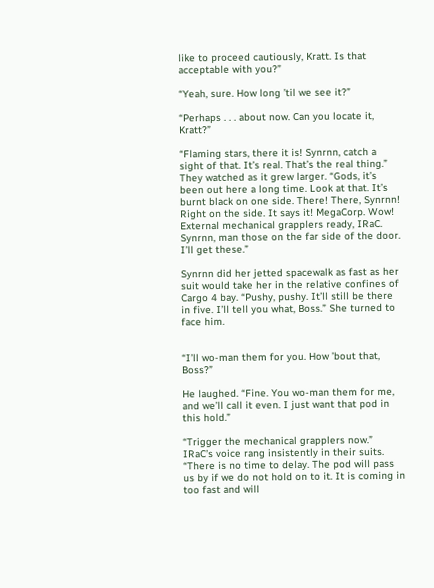like to proceed cautiously, Kratt. Is that acceptable with you?”

“Yeah, sure. How long ’til we see it?”

“Perhaps . . . about now. Can you locate it, Kratt?”

“Flaming stars, there it is! Synrnn, catch a sight of that. It’s real. That’s the real thing.” They watched as it grew larger. “Gods, it’s been out here a long time. Look at that. It’s burnt black on one side. There! There, Synrnn! Right on the side. It says it! MegaCorp. Wow! External mechanical grapplers ready, IRaC. Synrnn, man those on the far side of the door. I’ll get these.”

Synrnn did her jetted spacewalk as fast as her suit would take her in the relative confines of Cargo 4 bay. “Pushy, pushy. It’ll still be there in five. I’ll tell you what, Boss.” She turned to face him.


“I’ll wo-man them for you. How ’bout that, Boss?”

He laughed. “Fine. You wo-man them for me, and we’ll call it even. I just want that pod in this hold.”

“Trigger the mechanical grapplers now.” IRaC’s voice rang insistently in their suits. “There is no time to delay. The pod will pass us by if we do not hold on to it. It is coming in too fast and will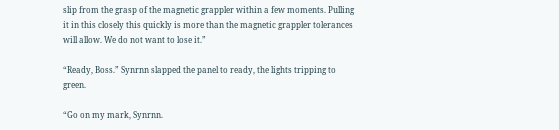slip from the grasp of the magnetic grappler within a few moments. Pulling it in this closely this quickly is more than the magnetic grappler tolerances will allow. We do not want to lose it.”

“Ready, Boss.” Synrnn slapped the panel to ready, the lights tripping to green.

“Go on my mark, Synrnn.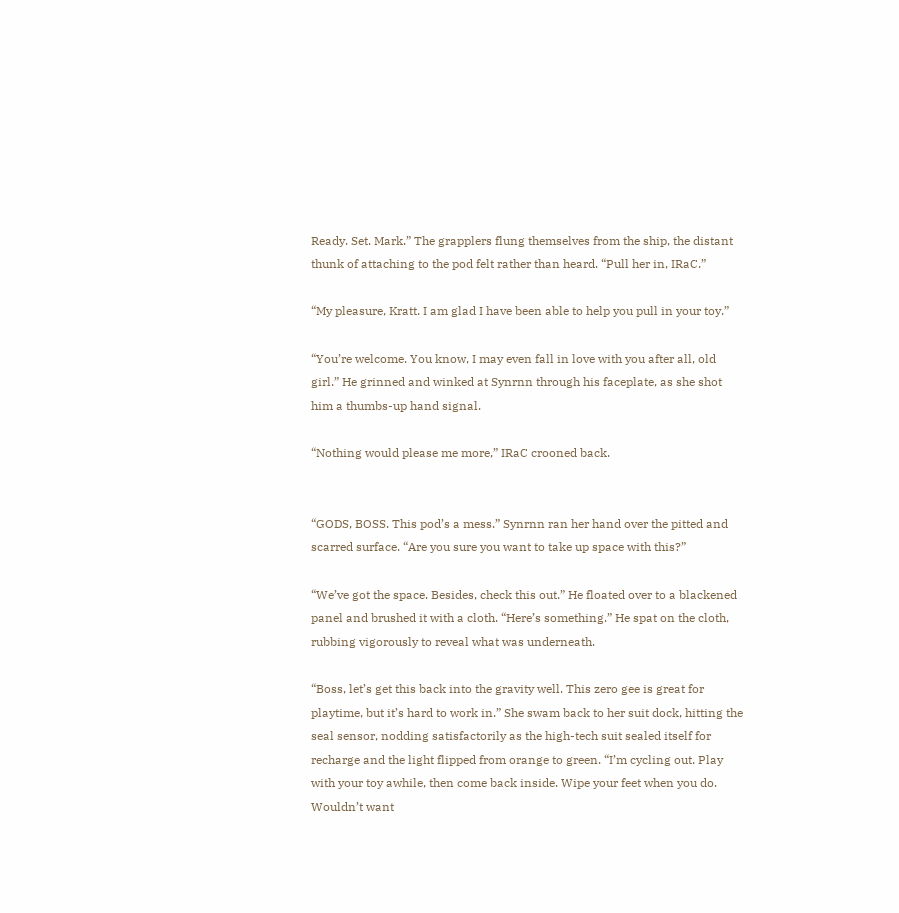Ready. Set. Mark.” The grapplers flung themselves from the ship, the distant thunk of attaching to the pod felt rather than heard. “Pull her in, IRaC.”

“My pleasure, Kratt. I am glad I have been able to help you pull in your toy.”

“You’re welcome. You know, I may even fall in love with you after all, old girl.” He grinned and winked at Synrnn through his faceplate, as she shot him a thumbs-up hand signal.

“Nothing would please me more,” IRaC crooned back.


“GODS, BOSS. This pod’s a mess.” Synrnn ran her hand over the pitted and scarred surface. “Are you sure you want to take up space with this?”

“We’ve got the space. Besides, check this out.” He floated over to a blackened panel and brushed it with a cloth. “Here’s something.” He spat on the cloth, rubbing vigorously to reveal what was underneath.

“Boss, let’s get this back into the gravity well. This zero gee is great for playtime, but it’s hard to work in.” She swam back to her suit dock, hitting the seal sensor, nodding satisfactorily as the high-tech suit sealed itself for recharge and the light flipped from orange to green. “I’m cycling out. Play with your toy awhile, then come back inside. Wipe your feet when you do. Wouldn’t want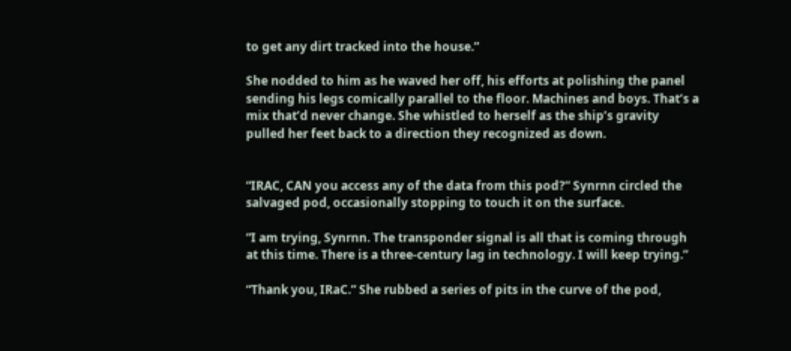to get any dirt tracked into the house.”

She nodded to him as he waved her off, his efforts at polishing the panel sending his legs comically parallel to the floor. Machines and boys. That’s a mix that’d never change. She whistled to herself as the ship’s gravity pulled her feet back to a direction they recognized as down.


“IRAC, CAN you access any of the data from this pod?” Synrnn circled the salvaged pod, occasionally stopping to touch it on the surface.

“I am trying, Synrnn. The transponder signal is all that is coming through at this time. There is a three-century lag in technology. I will keep trying.”

“Thank you, IRaC.” She rubbed a series of pits in the curve of the pod,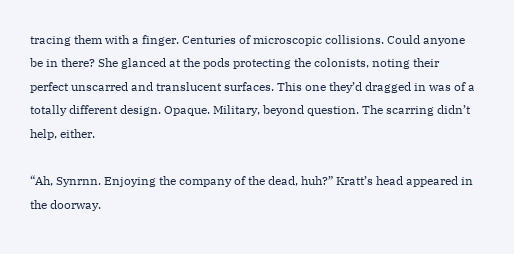tracing them with a finger. Centuries of microscopic collisions. Could anyone be in there? She glanced at the pods protecting the colonists, noting their perfect unscarred and translucent surfaces. This one they’d dragged in was of a totally different design. Opaque. Military, beyond question. The scarring didn’t help, either.

“Ah, Synrnn. Enjoying the company of the dead, huh?” Kratt’s head appeared in the doorway.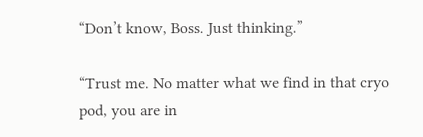“Don’t know, Boss. Just thinking.”

“Trust me. No matter what we find in that cryo pod, you are in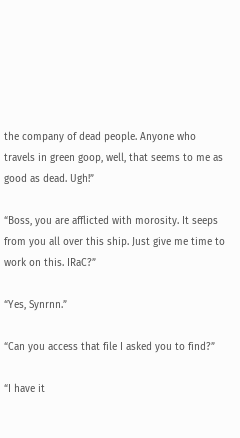the company of dead people. Anyone who travels in green goop, well, that seems to me as good as dead. Ugh!”

“Boss, you are afflicted with morosity. It seeps from you all over this ship. Just give me time to work on this. IRaC?”

“Yes, Synrnn.”

“Can you access that file I asked you to find?”

“I have it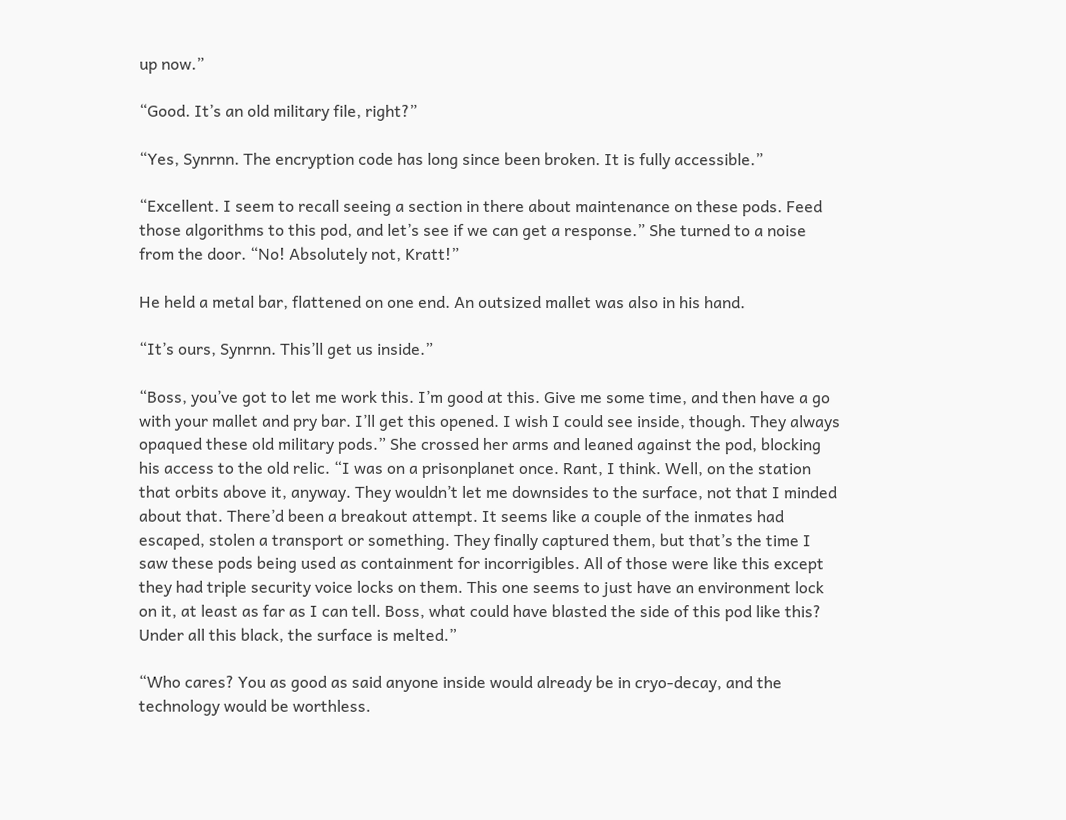up now.”

“Good. It’s an old military file, right?”

“Yes, Synrnn. The encryption code has long since been broken. It is fully accessible.”

“Excellent. I seem to recall seeing a section in there about maintenance on these pods. Feed those algorithms to this pod, and let’s see if we can get a response.” She turned to a noise from the door. “No! Absolutely not, Kratt!”

He held a metal bar, flattened on one end. An outsized mallet was also in his hand.

“It’s ours, Synrnn. This’ll get us inside.”

“Boss, you’ve got to let me work this. I’m good at this. Give me some time, and then have a go with your mallet and pry bar. I’ll get this opened. I wish I could see inside, though. They always opaqued these old military pods.” She crossed her arms and leaned against the pod, blocking his access to the old relic. “I was on a prisonplanet once. Rant, I think. Well, on the station that orbits above it, anyway. They wouldn’t let me downsides to the surface, not that I minded about that. There’d been a breakout attempt. It seems like a couple of the inmates had escaped, stolen a transport or something. They finally captured them, but that’s the time I saw these pods being used as containment for incorrigibles. All of those were like this except they had triple security voice locks on them. This one seems to just have an environment lock on it, at least as far as I can tell. Boss, what could have blasted the side of this pod like this? Under all this black, the surface is melted.”

“Who cares? You as good as said anyone inside would already be in cryo-decay, and the technology would be worthless.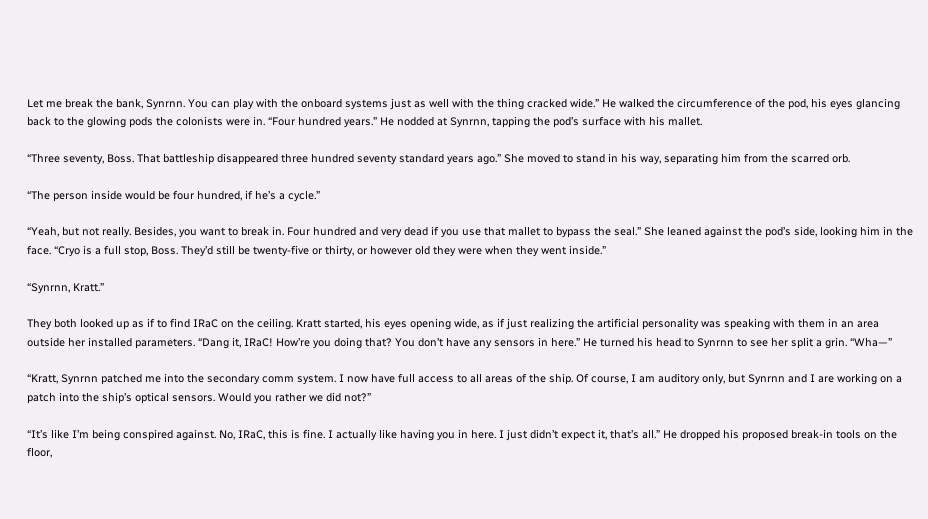Let me break the bank, Synrnn. You can play with the onboard systems just as well with the thing cracked wide.” He walked the circumference of the pod, his eyes glancing back to the glowing pods the colonists were in. “Four hundred years.” He nodded at Synrnn, tapping the pod’s surface with his mallet.

“Three seventy, Boss. That battleship disappeared three hundred seventy standard years ago.” She moved to stand in his way, separating him from the scarred orb.

“The person inside would be four hundred, if he’s a cycle.”

“Yeah, but not really. Besides, you want to break in. Four hundred and very dead if you use that mallet to bypass the seal.” She leaned against the pod’s side, looking him in the face. “Cryo is a full stop, Boss. They’d still be twenty-five or thirty, or however old they were when they went inside.”

“Synrnn, Kratt.”

They both looked up as if to find IRaC on the ceiling. Kratt started, his eyes opening wide, as if just realizing the artificial personality was speaking with them in an area outside her installed parameters. “Dang it, IRaC! How’re you doing that? You don’t have any sensors in here.” He turned his head to Synrnn to see her split a grin. “Wha—”

“Kratt, Synrnn patched me into the secondary comm system. I now have full access to all areas of the ship. Of course, I am auditory only, but Synrnn and I are working on a patch into the ship’s optical sensors. Would you rather we did not?”

“It’s like I’m being conspired against. No, IRaC, this is fine. I actually like having you in here. I just didn’t expect it, that’s all.” He dropped his proposed break-in tools on the floor,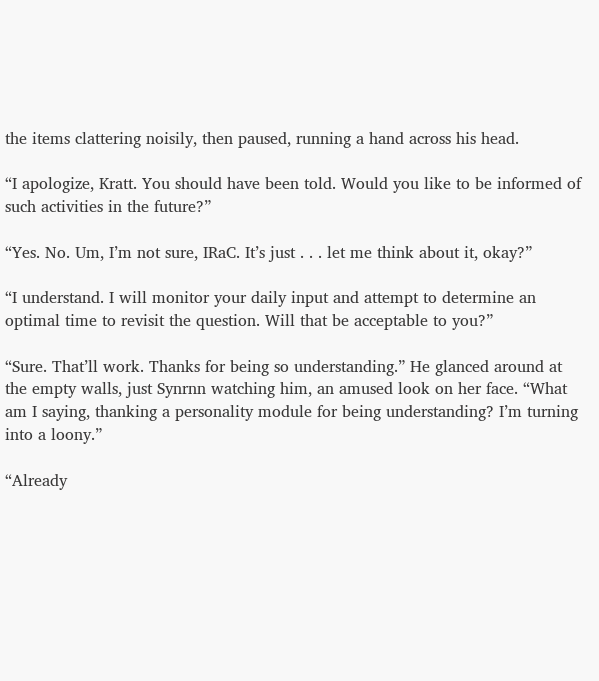the items clattering noisily, then paused, running a hand across his head.

“I apologize, Kratt. You should have been told. Would you like to be informed of such activities in the future?”

“Yes. No. Um, I’m not sure, IRaC. It’s just . . . let me think about it, okay?”

“I understand. I will monitor your daily input and attempt to determine an optimal time to revisit the question. Will that be acceptable to you?”

“Sure. That’ll work. Thanks for being so understanding.” He glanced around at the empty walls, just Synrnn watching him, an amused look on her face. “What am I saying, thanking a personality module for being understanding? I’m turning into a loony.”

“Already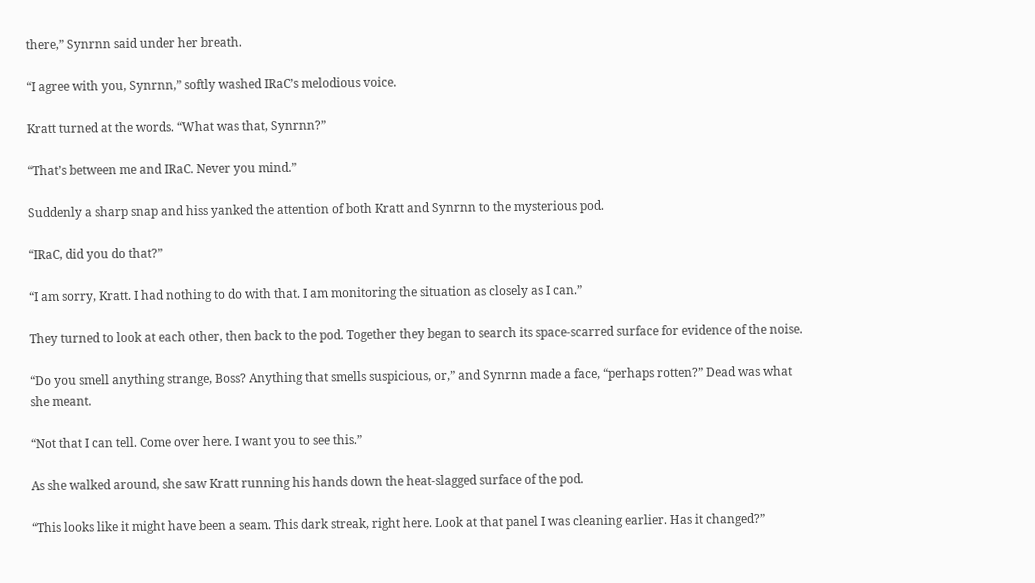there,” Synrnn said under her breath.

“I agree with you, Synrnn,” softly washed IRaC’s melodious voice.

Kratt turned at the words. “What was that, Synrnn?”

“That’s between me and IRaC. Never you mind.”

Suddenly a sharp snap and hiss yanked the attention of both Kratt and Synrnn to the mysterious pod.

“IRaC, did you do that?”

“I am sorry, Kratt. I had nothing to do with that. I am monitoring the situation as closely as I can.”

They turned to look at each other, then back to the pod. Together they began to search its space-scarred surface for evidence of the noise.

“Do you smell anything strange, Boss? Anything that smells suspicious, or,” and Synrnn made a face, “perhaps rotten?” Dead was what she meant.

“Not that I can tell. Come over here. I want you to see this.”

As she walked around, she saw Kratt running his hands down the heat-slagged surface of the pod.

“This looks like it might have been a seam. This dark streak, right here. Look at that panel I was cleaning earlier. Has it changed?”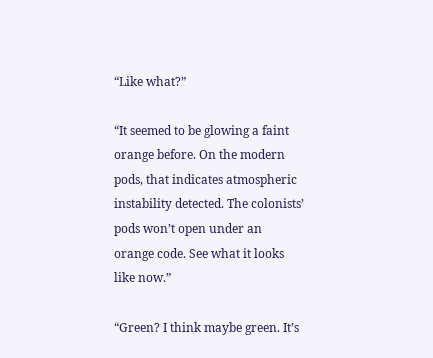“Like what?”

“It seemed to be glowing a faint orange before. On the modern pods, that indicates atmospheric instability detected. The colonists’ pods won’t open under an orange code. See what it looks like now.”

“Green? I think maybe green. It’s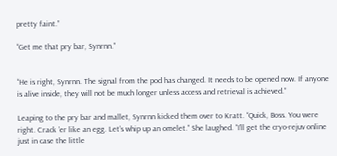pretty faint.”

“Get me that pry bar, Synrnn.”


“He is right, Synrnn. The signal from the pod has changed. It needs to be opened now. If anyone is alive inside, they will not be much longer unless access and retrieval is achieved.”

Leaping to the pry bar and mallet, Synrnn kicked them over to Kratt. “Quick, Boss. You were right. Crack ’er like an egg. Let’s whip up an omelet.” She laughed. “I’ll get the cryo-rejuv online just in case the little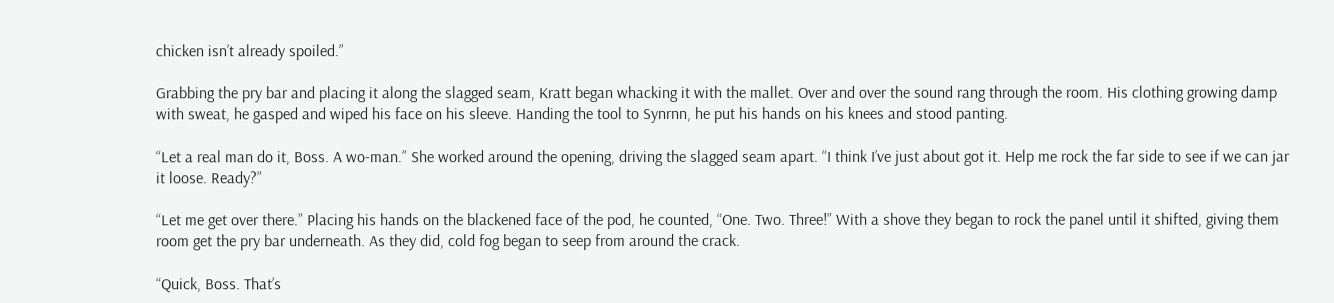chicken isn’t already spoiled.”

Grabbing the pry bar and placing it along the slagged seam, Kratt began whacking it with the mallet. Over and over the sound rang through the room. His clothing growing damp with sweat, he gasped and wiped his face on his sleeve. Handing the tool to Synrnn, he put his hands on his knees and stood panting.

“Let a real man do it, Boss. A wo-man.” She worked around the opening, driving the slagged seam apart. “I think I’ve just about got it. Help me rock the far side to see if we can jar it loose. Ready?”

“Let me get over there.” Placing his hands on the blackened face of the pod, he counted, “One. Two. Three!” With a shove they began to rock the panel until it shifted, giving them room get the pry bar underneath. As they did, cold fog began to seep from around the crack.

“Quick, Boss. That’s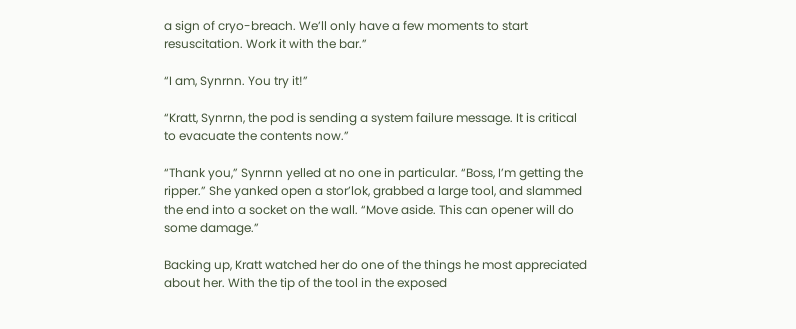a sign of cryo-breach. We’ll only have a few moments to start resuscitation. Work it with the bar.”

“I am, Synrnn. You try it!”

“Kratt, Synrnn, the pod is sending a system failure message. It is critical to evacuate the contents now.”

“Thank you,” Synrnn yelled at no one in particular. “Boss, I’m getting the ripper.” She yanked open a stor’lok, grabbed a large tool, and slammed the end into a socket on the wall. “Move aside. This can opener will do some damage.”

Backing up, Kratt watched her do one of the things he most appreciated about her. With the tip of the tool in the exposed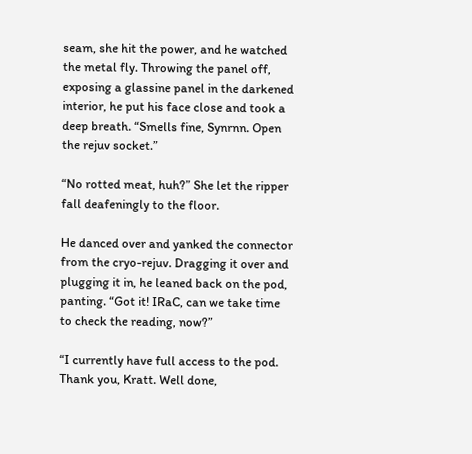seam, she hit the power, and he watched the metal fly. Throwing the panel off, exposing a glassine panel in the darkened interior, he put his face close and took a deep breath. “Smells fine, Synrnn. Open the rejuv socket.”

“No rotted meat, huh?” She let the ripper fall deafeningly to the floor.

He danced over and yanked the connector from the cryo-rejuv. Dragging it over and plugging it in, he leaned back on the pod, panting. “Got it! IRaC, can we take time to check the reading, now?”

“I currently have full access to the pod. Thank you, Kratt. Well done,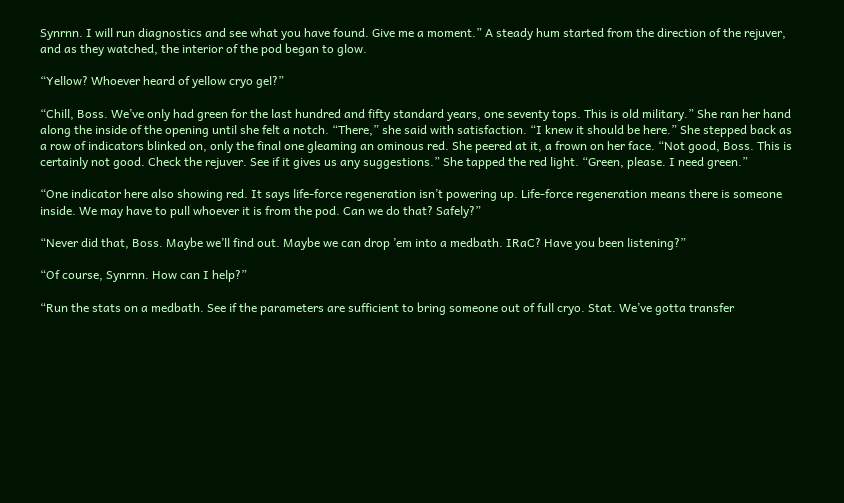Synrnn. I will run diagnostics and see what you have found. Give me a moment.” A steady hum started from the direction of the rejuver, and as they watched, the interior of the pod began to glow.

“Yellow? Whoever heard of yellow cryo gel?”

“Chill, Boss. We’ve only had green for the last hundred and fifty standard years, one seventy tops. This is old military.” She ran her hand along the inside of the opening until she felt a notch. “There,” she said with satisfaction. “I knew it should be here.” She stepped back as a row of indicators blinked on, only the final one gleaming an ominous red. She peered at it, a frown on her face. “Not good, Boss. This is certainly not good. Check the rejuver. See if it gives us any suggestions.” She tapped the red light. “Green, please. I need green.”

“One indicator here also showing red. It says life-force regeneration isn’t powering up. Life-force regeneration means there is someone inside. We may have to pull whoever it is from the pod. Can we do that? Safely?”

“Never did that, Boss. Maybe we’ll find out. Maybe we can drop ’em into a medbath. IRaC? Have you been listening?”

“Of course, Synrnn. How can I help?”

“Run the stats on a medbath. See if the parameters are sufficient to bring someone out of full cryo. Stat. We’ve gotta transfer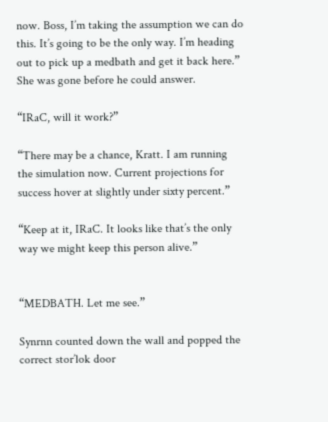now. Boss, I’m taking the assumption we can do this. It’s going to be the only way. I’m heading out to pick up a medbath and get it back here.” She was gone before he could answer.

“IRaC, will it work?”

“There may be a chance, Kratt. I am running the simulation now. Current projections for success hover at slightly under sixty percent.”

“Keep at it, IRaC. It looks like that’s the only way we might keep this person alive.”


“MEDBATH. Let me see.”

Synrnn counted down the wall and popped the correct stor’lok door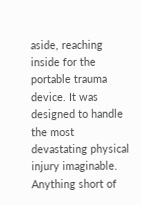aside, reaching inside for the portable trauma device. It was designed to handle the most devastating physical injury imaginable. Anything short of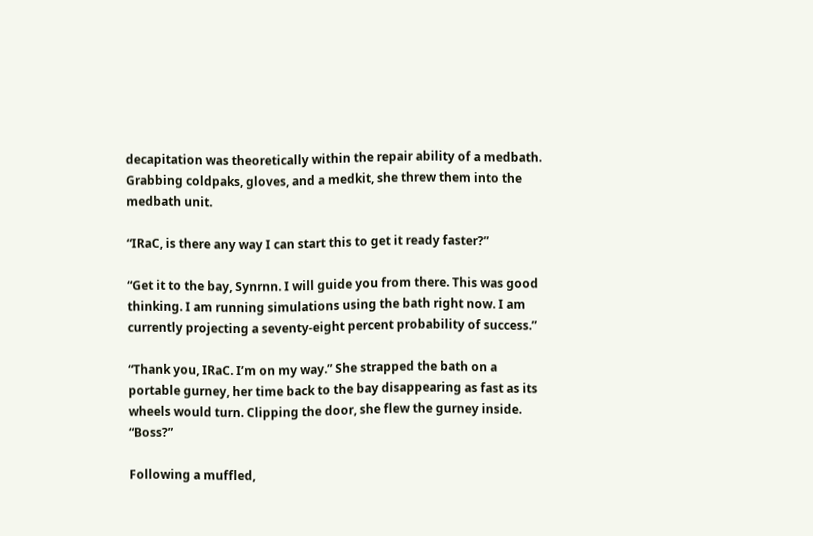decapitation was theoretically within the repair ability of a medbath. Grabbing coldpaks, gloves, and a medkit, she threw them into the medbath unit.

“IRaC, is there any way I can start this to get it ready faster?”

“Get it to the bay, Synrnn. I will guide you from there. This was good thinking. I am running simulations using the bath right now. I am currently projecting a seventy-eight percent probability of success.”

“Thank you, IRaC. I’m on my way.” She strapped the bath on a portable gurney, her time back to the bay disappearing as fast as its wheels would turn. Clipping the door, she flew the gurney inside. “Boss?”

Following a muffled,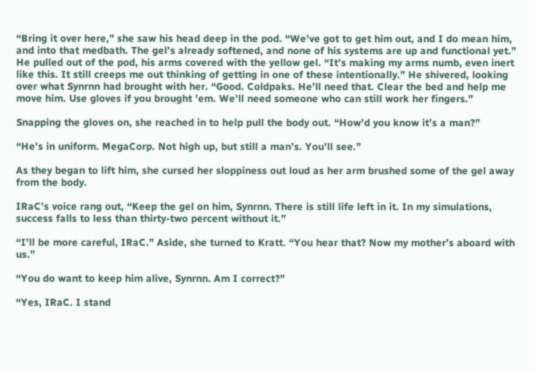“Bring it over here,” she saw his head deep in the pod. “We’ve got to get him out, and I do mean him, and into that medbath. The gel’s already softened, and none of his systems are up and functional yet.” He pulled out of the pod, his arms covered with the yellow gel. “It’s making my arms numb, even inert like this. It still creeps me out thinking of getting in one of these intentionally.” He shivered, looking over what Synrnn had brought with her. “Good. Coldpaks. He’ll need that. Clear the bed and help me move him. Use gloves if you brought ’em. We’ll need someone who can still work her fingers.”

Snapping the gloves on, she reached in to help pull the body out. “How’d you know it’s a man?”

“He’s in uniform. MegaCorp. Not high up, but still a man’s. You’ll see.”

As they began to lift him, she cursed her sloppiness out loud as her arm brushed some of the gel away from the body.

IRaC’s voice rang out, “Keep the gel on him, Synrnn. There is still life left in it. In my simulations, success falls to less than thirty-two percent without it.”

“I’ll be more careful, IRaC.” Aside, she turned to Kratt. “You hear that? Now my mother’s aboard with us.”

“You do want to keep him alive, Synrnn. Am I correct?”

“Yes, IRaC. I stand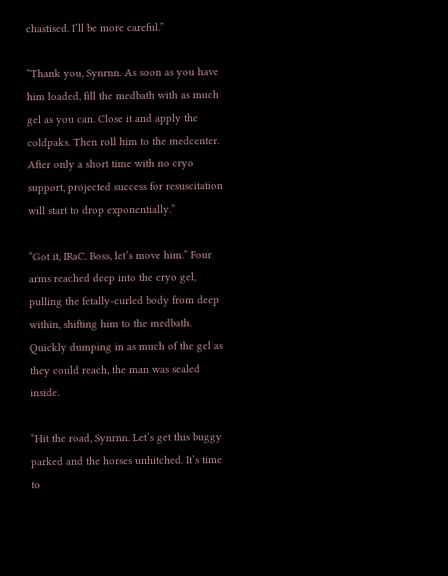chastised. I’ll be more careful.”

“Thank you, Synrnn. As soon as you have him loaded, fill the medbath with as much gel as you can. Close it and apply the coldpaks. Then roll him to the medcenter. After only a short time with no cryo support, projected success for resuscitation will start to drop exponentially.”

“Got it, IRaC. Boss, let’s move him.” Four arms reached deep into the cryo gel, pulling the fetally-curled body from deep within, shifting him to the medbath. Quickly dumping in as much of the gel as they could reach, the man was sealed inside.

“Hit the road, Synrnn. Let’s get this buggy parked and the horses unhitched. It’s time to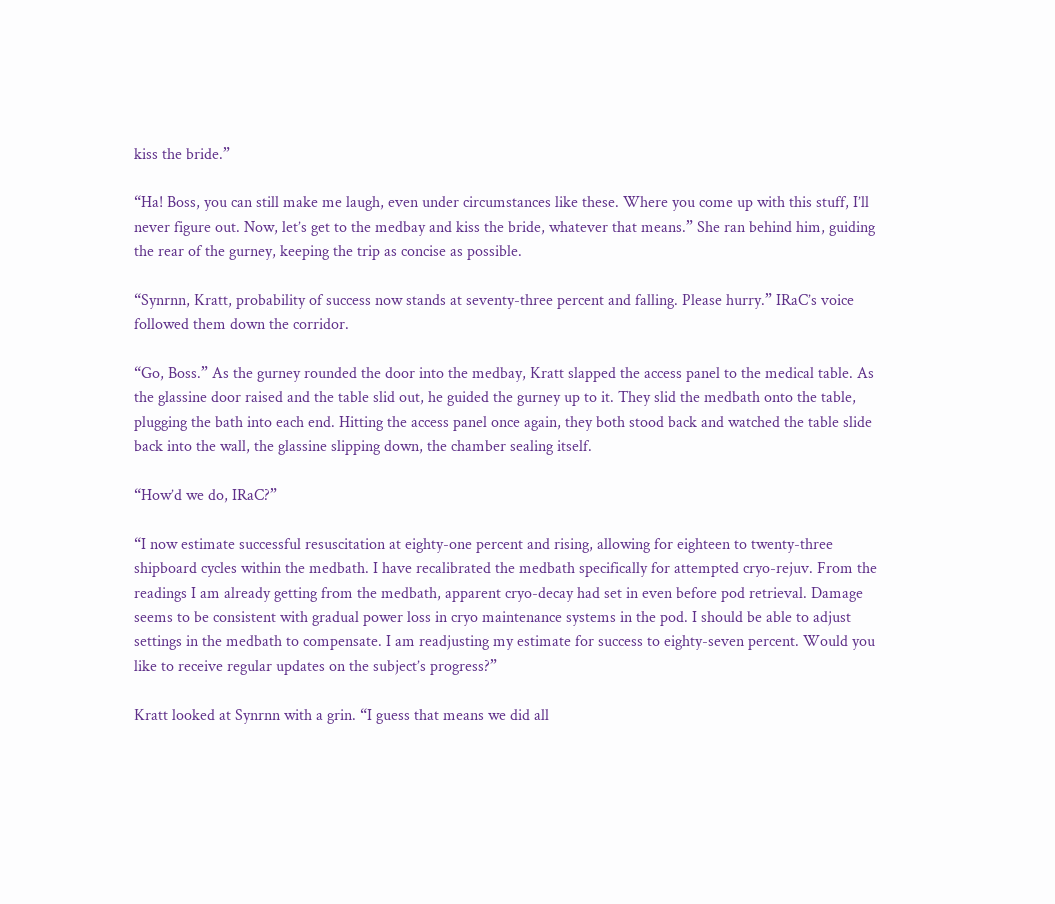kiss the bride.”

“Ha! Boss, you can still make me laugh, even under circumstances like these. Where you come up with this stuff, I’ll never figure out. Now, let’s get to the medbay and kiss the bride, whatever that means.” She ran behind him, guiding the rear of the gurney, keeping the trip as concise as possible.

“Synrnn, Kratt, probability of success now stands at seventy-three percent and falling. Please hurry.” IRaC’s voice followed them down the corridor.

“Go, Boss.” As the gurney rounded the door into the medbay, Kratt slapped the access panel to the medical table. As the glassine door raised and the table slid out, he guided the gurney up to it. They slid the medbath onto the table, plugging the bath into each end. Hitting the access panel once again, they both stood back and watched the table slide back into the wall, the glassine slipping down, the chamber sealing itself.

“How’d we do, IRaC?”

“I now estimate successful resuscitation at eighty-one percent and rising, allowing for eighteen to twenty-three shipboard cycles within the medbath. I have recalibrated the medbath specifically for attempted cryo-rejuv. From the readings I am already getting from the medbath, apparent cryo-decay had set in even before pod retrieval. Damage seems to be consistent with gradual power loss in cryo maintenance systems in the pod. I should be able to adjust settings in the medbath to compensate. I am readjusting my estimate for success to eighty-seven percent. Would you like to receive regular updates on the subject’s progress?”

Kratt looked at Synrnn with a grin. “I guess that means we did all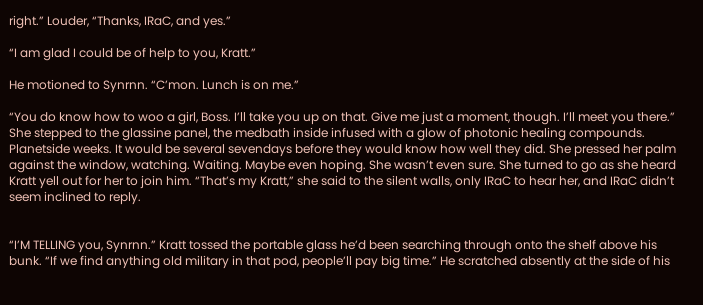right.” Louder, “Thanks, IRaC, and yes.”

“I am glad I could be of help to you, Kratt.”

He motioned to Synrnn. “C’mon. Lunch is on me.”

“You do know how to woo a girl, Boss. I’ll take you up on that. Give me just a moment, though. I’ll meet you there.” She stepped to the glassine panel, the medbath inside infused with a glow of photonic healing compounds. Planetside weeks. It would be several sevendays before they would know how well they did. She pressed her palm against the window, watching. Waiting. Maybe even hoping. She wasn’t even sure. She turned to go as she heard Kratt yell out for her to join him. “That’s my Kratt,” she said to the silent walls, only IRaC to hear her, and IRaC didn’t seem inclined to reply.


“I’M TELLING you, Synrnn.” Kratt tossed the portable glass he’d been searching through onto the shelf above his bunk. “If we find anything old military in that pod, people’ll pay big time.” He scratched absently at the side of his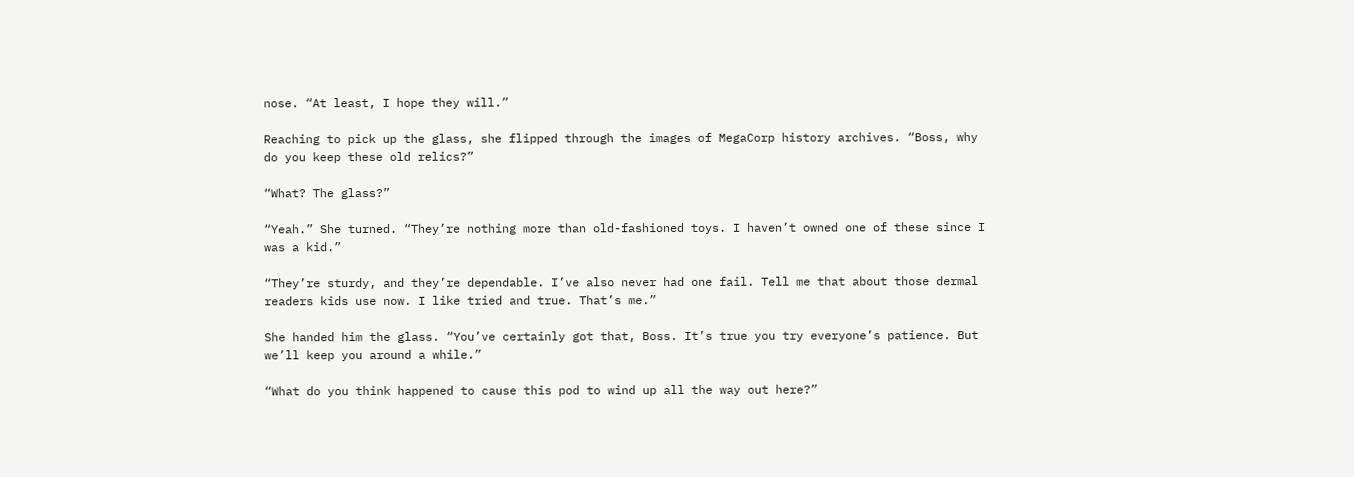nose. “At least, I hope they will.”

Reaching to pick up the glass, she flipped through the images of MegaCorp history archives. “Boss, why do you keep these old relics?”

“What? The glass?”

“Yeah.” She turned. “They’re nothing more than old-fashioned toys. I haven’t owned one of these since I was a kid.”

“They’re sturdy, and they’re dependable. I’ve also never had one fail. Tell me that about those dermal readers kids use now. I like tried and true. That’s me.”

She handed him the glass. “You’ve certainly got that, Boss. It’s true you try everyone’s patience. But we’ll keep you around a while.”

“What do you think happened to cause this pod to wind up all the way out here?”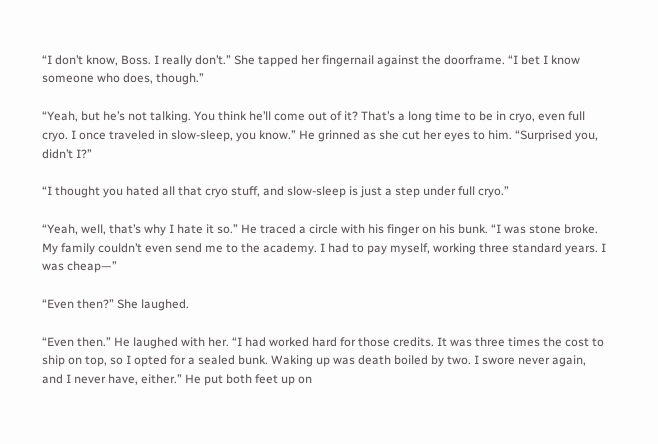“I don’t know, Boss. I really don’t.” She tapped her fingernail against the doorframe. “I bet I know someone who does, though.”

“Yeah, but he’s not talking. You think he’ll come out of it? That’s a long time to be in cryo, even full cryo. I once traveled in slow-sleep, you know.” He grinned as she cut her eyes to him. “Surprised you, didn’t I?”

“I thought you hated all that cryo stuff, and slow-sleep is just a step under full cryo.”

“Yeah, well, that’s why I hate it so.” He traced a circle with his finger on his bunk. “I was stone broke. My family couldn’t even send me to the academy. I had to pay myself, working three standard years. I was cheap—”

“Even then?” She laughed.

“Even then.” He laughed with her. “I had worked hard for those credits. It was three times the cost to ship on top, so I opted for a sealed bunk. Waking up was death boiled by two. I swore never again, and I never have, either.” He put both feet up on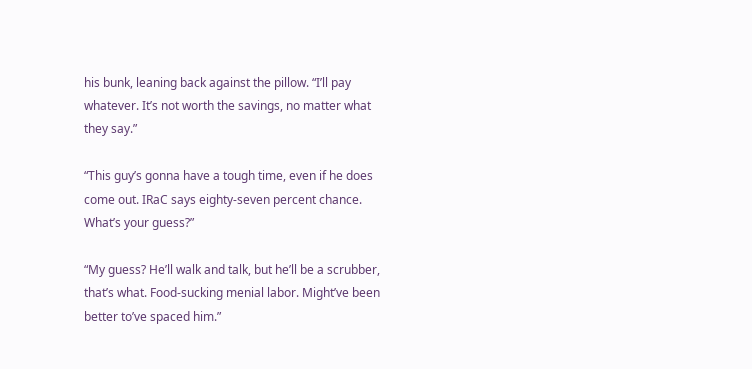his bunk, leaning back against the pillow. “I’ll pay whatever. It’s not worth the savings, no matter what they say.”

“This guy’s gonna have a tough time, even if he does come out. IRaC says eighty-seven percent chance. What’s your guess?”

“My guess? He’ll walk and talk, but he’ll be a scrubber, that’s what. Food-sucking menial labor. Might’ve been better to’ve spaced him.”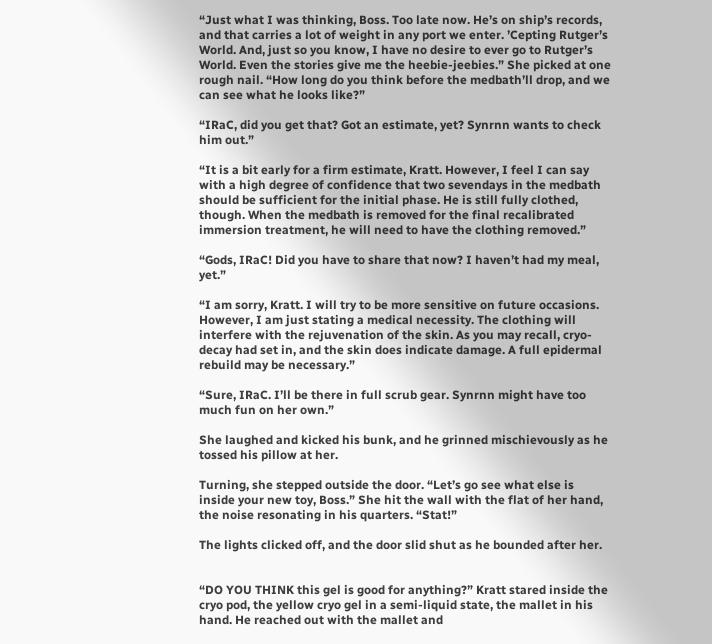“Just what I was thinking, Boss. Too late now. He’s on ship’s records, and that carries a lot of weight in any port we enter. ’Cepting Rutger’s World. And, just so you know, I have no desire to ever go to Rutger’s World. Even the stories give me the heebie-jeebies.” She picked at one rough nail. “How long do you think before the medbath’ll drop, and we can see what he looks like?”

“IRaC, did you get that? Got an estimate, yet? Synrnn wants to check him out.”

“It is a bit early for a firm estimate, Kratt. However, I feel I can say with a high degree of confidence that two sevendays in the medbath should be sufficient for the initial phase. He is still fully clothed, though. When the medbath is removed for the final recalibrated immersion treatment, he will need to have the clothing removed.”

“Gods, IRaC! Did you have to share that now? I haven’t had my meal, yet.”

“I am sorry, Kratt. I will try to be more sensitive on future occasions. However, I am just stating a medical necessity. The clothing will interfere with the rejuvenation of the skin. As you may recall, cryo-decay had set in, and the skin does indicate damage. A full epidermal rebuild may be necessary.”

“Sure, IRaC. I’ll be there in full scrub gear. Synrnn might have too much fun on her own.”

She laughed and kicked his bunk, and he grinned mischievously as he tossed his pillow at her.

Turning, she stepped outside the door. “Let’s go see what else is inside your new toy, Boss.” She hit the wall with the flat of her hand, the noise resonating in his quarters. “Stat!”

The lights clicked off, and the door slid shut as he bounded after her.


“DO YOU THINK this gel is good for anything?” Kratt stared inside the cryo pod, the yellow cryo gel in a semi-liquid state, the mallet in his hand. He reached out with the mallet and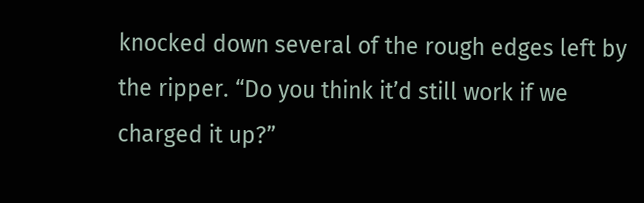knocked down several of the rough edges left by the ripper. “Do you think it’d still work if we charged it up?”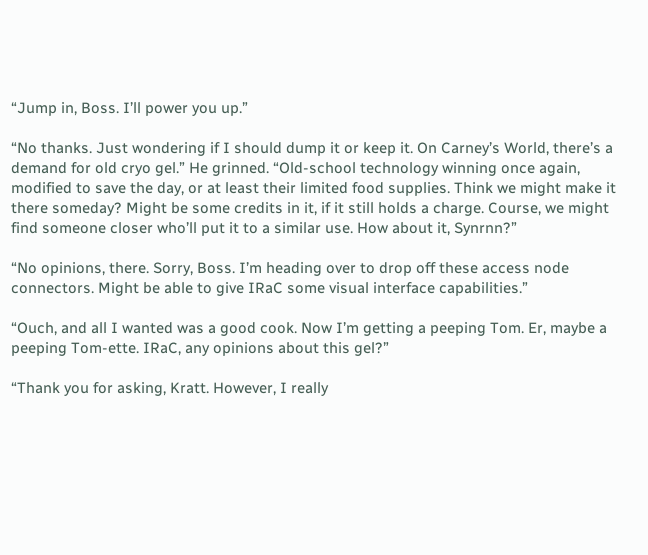“Jump in, Boss. I’ll power you up.”

“No thanks. Just wondering if I should dump it or keep it. On Carney’s World, there’s a demand for old cryo gel.” He grinned. “Old-school technology winning once again, modified to save the day, or at least their limited food supplies. Think we might make it there someday? Might be some credits in it, if it still holds a charge. Course, we might find someone closer who’ll put it to a similar use. How about it, Synrnn?”

“No opinions, there. Sorry, Boss. I’m heading over to drop off these access node connectors. Might be able to give IRaC some visual interface capabilities.”

“Ouch, and all I wanted was a good cook. Now I’m getting a peeping Tom. Er, maybe a peeping Tom-ette. IRaC, any opinions about this gel?”

“Thank you for asking, Kratt. However, I really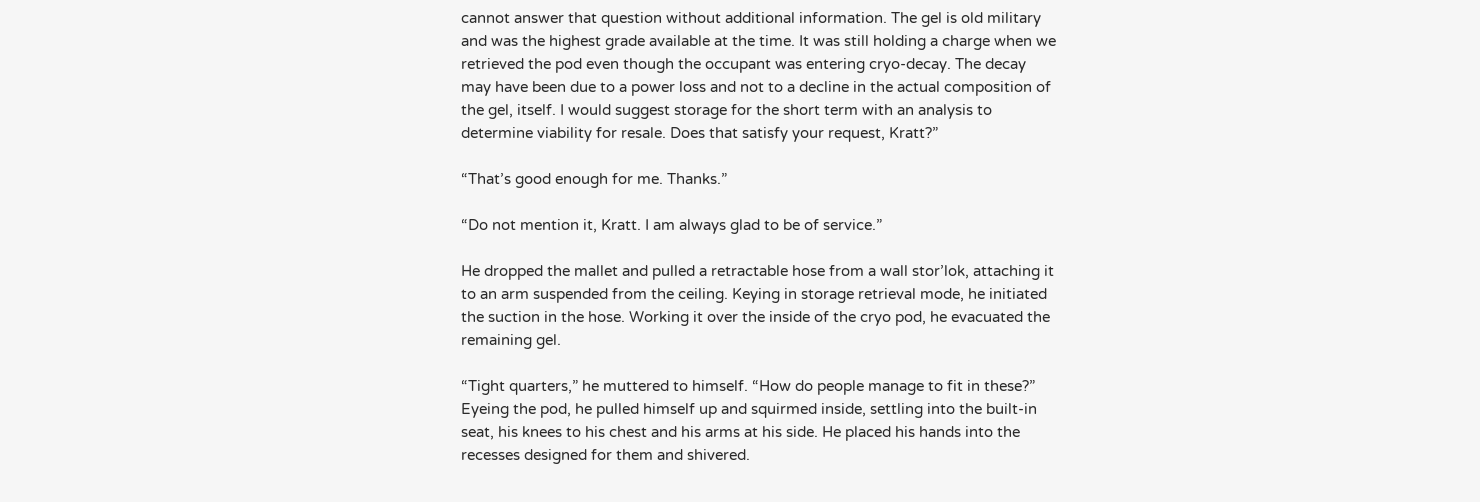cannot answer that question without additional information. The gel is old military and was the highest grade available at the time. It was still holding a charge when we retrieved the pod even though the occupant was entering cryo-decay. The decay may have been due to a power loss and not to a decline in the actual composition of the gel, itself. I would suggest storage for the short term with an analysis to determine viability for resale. Does that satisfy your request, Kratt?”

“That’s good enough for me. Thanks.”

“Do not mention it, Kratt. I am always glad to be of service.”

He dropped the mallet and pulled a retractable hose from a wall stor’lok, attaching it to an arm suspended from the ceiling. Keying in storage retrieval mode, he initiated the suction in the hose. Working it over the inside of the cryo pod, he evacuated the remaining gel.

“Tight quarters,” he muttered to himself. “How do people manage to fit in these?” Eyeing the pod, he pulled himself up and squirmed inside, settling into the built-in seat, his knees to his chest and his arms at his side. He placed his hands into the recesses designed for them and shivered.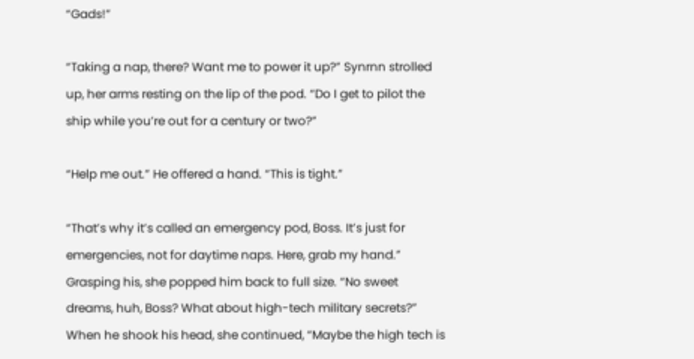“Gads!”

“Taking a nap, there? Want me to power it up?” Synrnn strolled up, her arms resting on the lip of the pod. “Do I get to pilot the ship while you’re out for a century or two?”

“Help me out.” He offered a hand. “This is tight.”

“That’s why it’s called an emergency pod, Boss. It’s just for emergencies, not for daytime naps. Here, grab my hand.” Grasping his, she popped him back to full size. “No sweet dreams, huh, Boss? What about high-tech military secrets?” When he shook his head, she continued, “Maybe the high tech is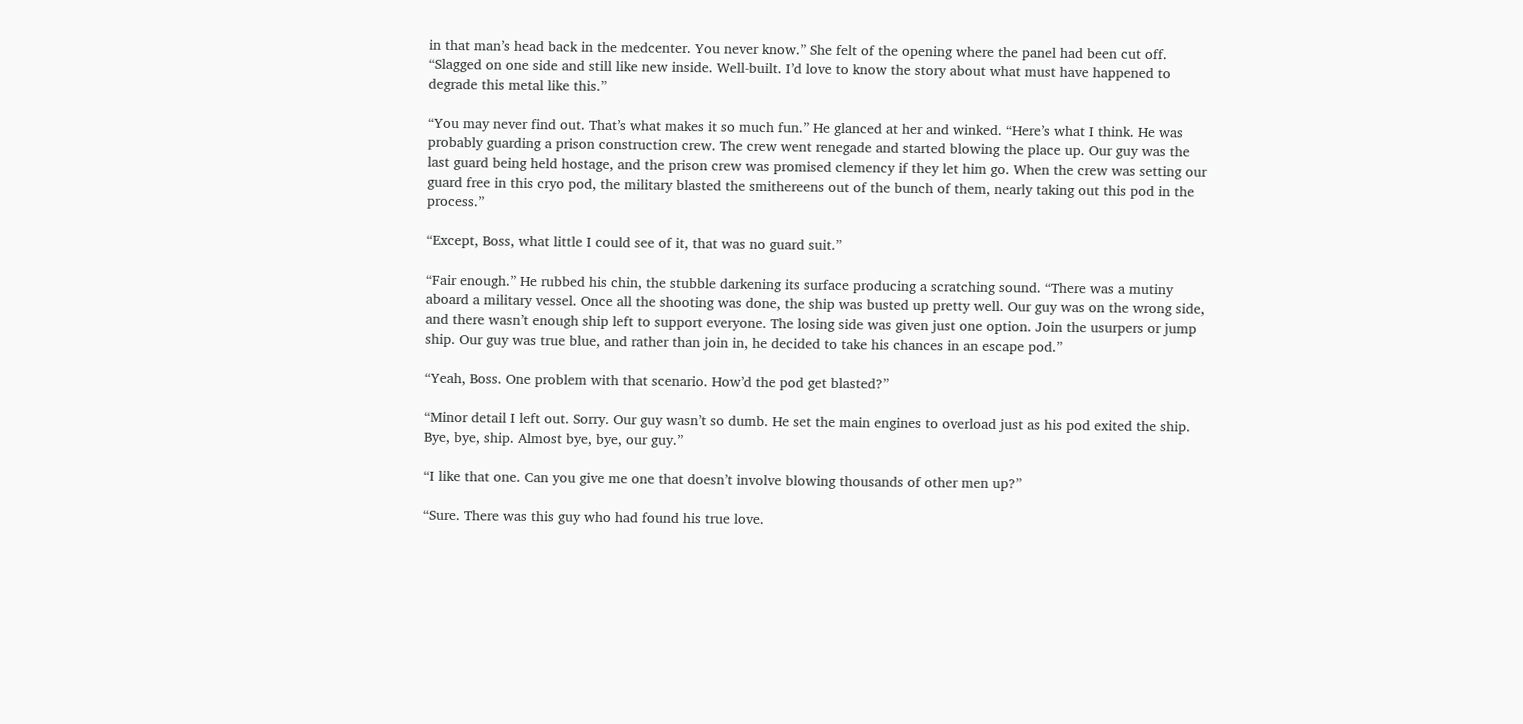in that man’s head back in the medcenter. You never know.” She felt of the opening where the panel had been cut off. “Slagged on one side and still like new inside. Well-built. I’d love to know the story about what must have happened to degrade this metal like this.”

“You may never find out. That’s what makes it so much fun.” He glanced at her and winked. “Here’s what I think. He was probably guarding a prison construction crew. The crew went renegade and started blowing the place up. Our guy was the last guard being held hostage, and the prison crew was promised clemency if they let him go. When the crew was setting our guard free in this cryo pod, the military blasted the smithereens out of the bunch of them, nearly taking out this pod in the process.”

“Except, Boss, what little I could see of it, that was no guard suit.”

“Fair enough.” He rubbed his chin, the stubble darkening its surface producing a scratching sound. “There was a mutiny aboard a military vessel. Once all the shooting was done, the ship was busted up pretty well. Our guy was on the wrong side, and there wasn’t enough ship left to support everyone. The losing side was given just one option. Join the usurpers or jump ship. Our guy was true blue, and rather than join in, he decided to take his chances in an escape pod.”

“Yeah, Boss. One problem with that scenario. How’d the pod get blasted?”

“Minor detail I left out. Sorry. Our guy wasn’t so dumb. He set the main engines to overload just as his pod exited the ship. Bye, bye, ship. Almost bye, bye, our guy.”

“I like that one. Can you give me one that doesn’t involve blowing thousands of other men up?”

“Sure. There was this guy who had found his true love.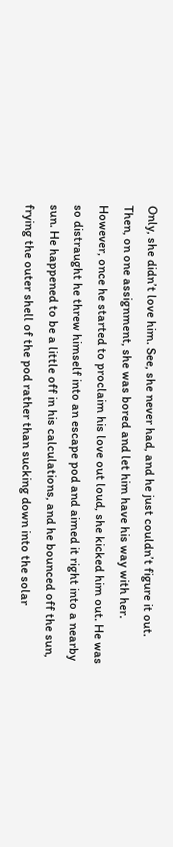Only, she didn’t love him. See, she never had, and he just couldn’t figure it out. Then, on one assignment, she was bored and let him have his way with her. However, once he started to proclaim his love out loud, she kicked him out. He was so distraught he threw himself into an escape pod and aimed it right into a nearby sun. He happened to be a little off in his calculations, and he bounced off the sun, frying the outer shell of the pod rather than sucking down into the solar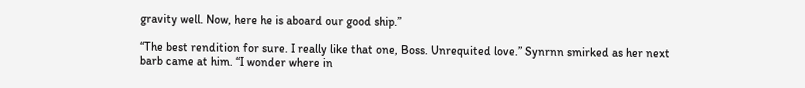gravity well. Now, here he is aboard our good ship.”

“The best rendition for sure. I really like that one, Boss. Unrequited love.” Synrnn smirked as her next barb came at him. “I wonder where in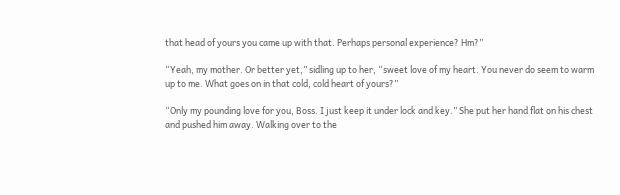that head of yours you came up with that. Perhaps personal experience? Hm?”

“Yeah, my mother. Or better yet,” sidling up to her, “sweet love of my heart. You never do seem to warm up to me. What goes on in that cold, cold heart of yours?”

“Only my pounding love for you, Boss. I just keep it under lock and key.” She put her hand flat on his chest and pushed him away. Walking over to the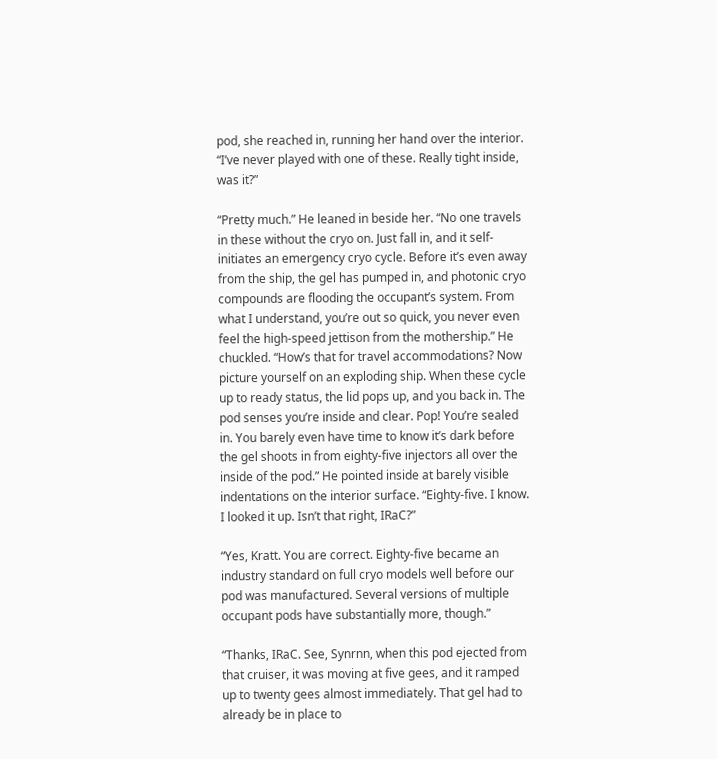pod, she reached in, running her hand over the interior. “I’ve never played with one of these. Really tight inside, was it?”

“Pretty much.” He leaned in beside her. “No one travels in these without the cryo on. Just fall in, and it self-initiates an emergency cryo cycle. Before it’s even away from the ship, the gel has pumped in, and photonic cryo compounds are flooding the occupant’s system. From what I understand, you’re out so quick, you never even feel the high-speed jettison from the mothership.” He chuckled. “How’s that for travel accommodations? Now picture yourself on an exploding ship. When these cycle up to ready status, the lid pops up, and you back in. The pod senses you’re inside and clear. Pop! You’re sealed in. You barely even have time to know it’s dark before the gel shoots in from eighty-five injectors all over the inside of the pod.” He pointed inside at barely visible indentations on the interior surface. “Eighty-five. I know. I looked it up. Isn’t that right, IRaC?”

“Yes, Kratt. You are correct. Eighty-five became an industry standard on full cryo models well before our pod was manufactured. Several versions of multiple occupant pods have substantially more, though.”

“Thanks, IRaC. See, Synrnn, when this pod ejected from that cruiser, it was moving at five gees, and it ramped up to twenty gees almost immediately. That gel had to already be in place to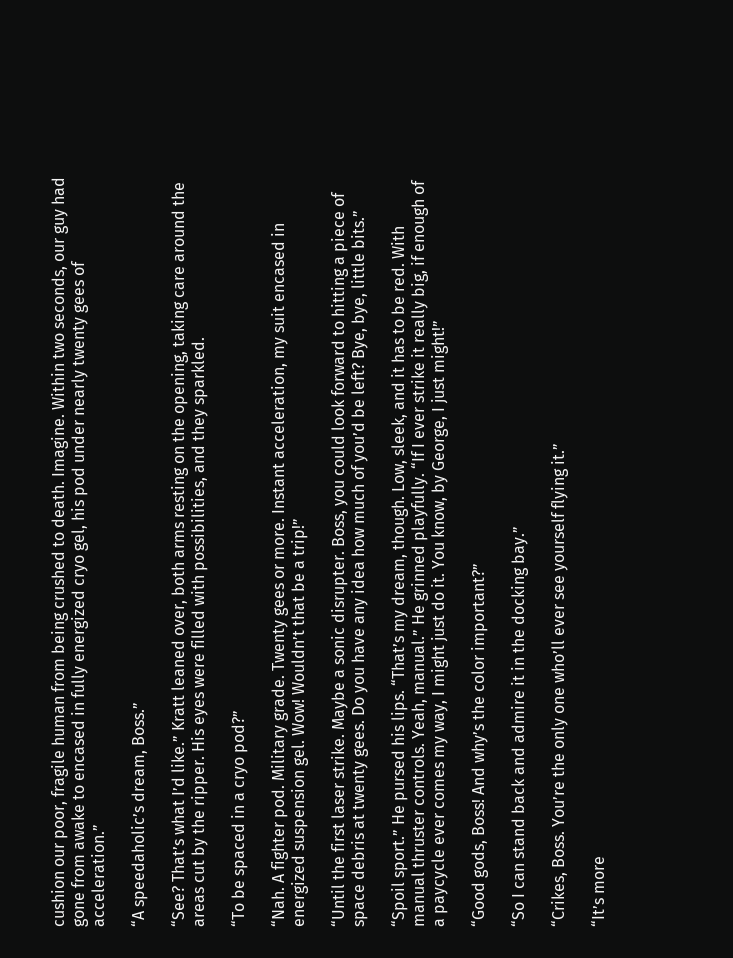cushion our poor, fragile human from being crushed to death. Imagine. Within two seconds, our guy had gone from awake to encased in fully energized cryo gel, his pod under nearly twenty gees of acceleration.”

“A speedaholic’s dream, Boss.”

“See? That’s what I’d like.” Kratt leaned over, both arms resting on the opening, taking care around the areas cut by the ripper. His eyes were filled with possibilities, and they sparkled.

“To be spaced in a cryo pod?”

“Nah. A fighter pod. Military grade. Twenty gees or more. Instant acceleration, my suit encased in energized suspension gel. Wow! Wouldn’t that be a trip!”

“Until the first laser strike. Maybe a sonic disrupter. Boss, you could look forward to hitting a piece of space debris at twenty gees. Do you have any idea how much of you’d be left? Bye, bye, little bits.”

“Spoil sport.” He pursed his lips. “That’s my dream, though. Low, sleek, and it has to be red. With manual thruster controls. Yeah, manual.” He grinned playfully. “If I ever strike it really big, if enough of a paycycle ever comes my way, I might just do it. You know, by George, I just might!”

“Good gods, Boss! And why’s the color important?”

“So I can stand back and admire it in the docking bay.”

“Crikes, Boss. You’re the only one who’ll ever see yourself flying it.”

“It’s more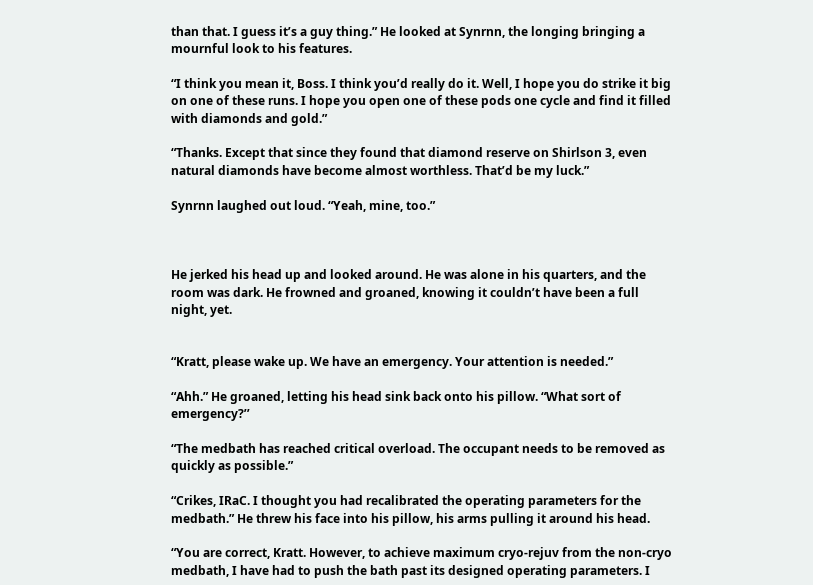than that. I guess it’s a guy thing.” He looked at Synrnn, the longing bringing a mournful look to his features.

“I think you mean it, Boss. I think you’d really do it. Well, I hope you do strike it big on one of these runs. I hope you open one of these pods one cycle and find it filled with diamonds and gold.”

“Thanks. Except that since they found that diamond reserve on Shirlson 3, even natural diamonds have become almost worthless. That’d be my luck.”

Synrnn laughed out loud. “Yeah, mine, too.”



He jerked his head up and looked around. He was alone in his quarters, and the room was dark. He frowned and groaned, knowing it couldn’t have been a full night, yet.


“Kratt, please wake up. We have an emergency. Your attention is needed.”

“Ahh.” He groaned, letting his head sink back onto his pillow. “What sort of emergency?’’

“The medbath has reached critical overload. The occupant needs to be removed as quickly as possible.”

“Crikes, IRaC. I thought you had recalibrated the operating parameters for the medbath.” He threw his face into his pillow, his arms pulling it around his head.

“You are correct, Kratt. However, to achieve maximum cryo-rejuv from the non-cryo medbath, I have had to push the bath past its designed operating parameters. I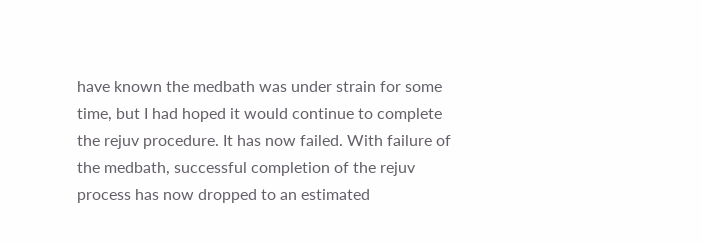have known the medbath was under strain for some time, but I had hoped it would continue to complete the rejuv procedure. It has now failed. With failure of the medbath, successful completion of the rejuv process has now dropped to an estimated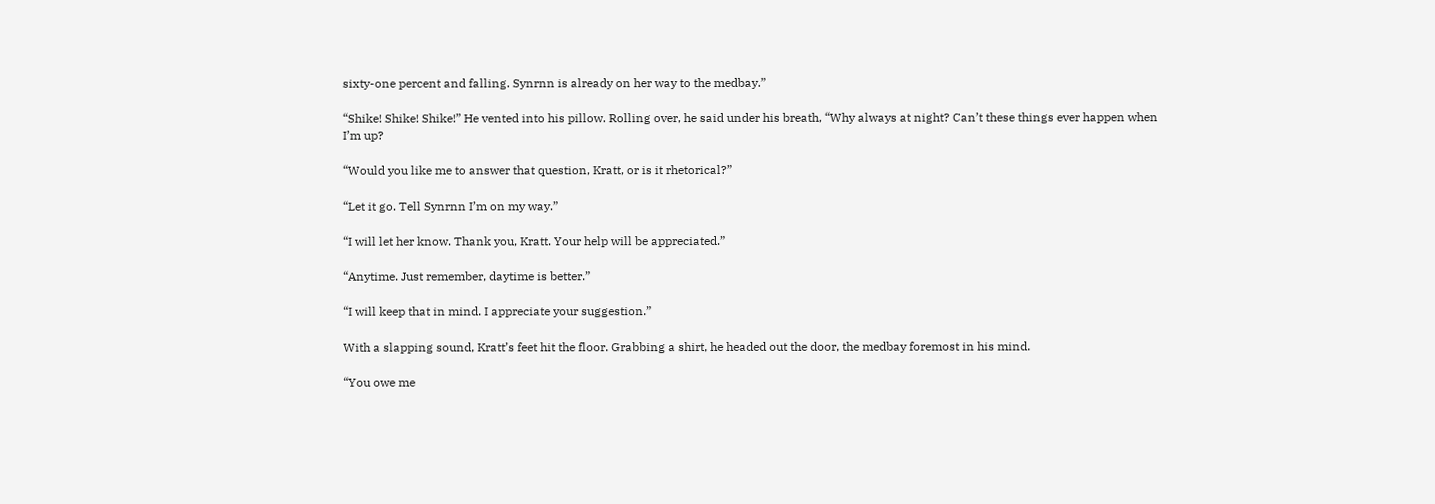sixty-one percent and falling. Synrnn is already on her way to the medbay.”

“Shike! Shike! Shike!” He vented into his pillow. Rolling over, he said under his breath, “Why always at night? Can’t these things ever happen when I’m up?

“Would you like me to answer that question, Kratt, or is it rhetorical?”

“Let it go. Tell Synrnn I’m on my way.”

“I will let her know. Thank you, Kratt. Your help will be appreciated.”

“Anytime. Just remember, daytime is better.”

“I will keep that in mind. I appreciate your suggestion.”

With a slapping sound, Kratt’s feet hit the floor. Grabbing a shirt, he headed out the door, the medbay foremost in his mind.

“You owe me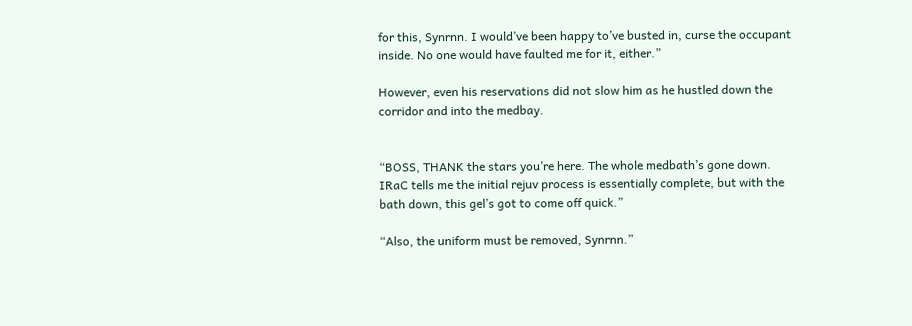for this, Synrnn. I would’ve been happy to’ve busted in, curse the occupant inside. No one would have faulted me for it, either.”

However, even his reservations did not slow him as he hustled down the corridor and into the medbay.


“BOSS, THANK the stars you’re here. The whole medbath’s gone down. IRaC tells me the initial rejuv process is essentially complete, but with the bath down, this gel’s got to come off quick.”

“Also, the uniform must be removed, Synrnn.”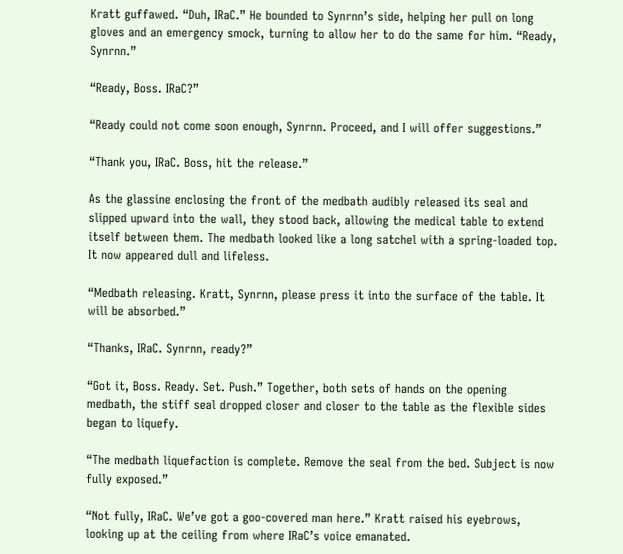Kratt guffawed. “Duh, IRaC.” He bounded to Synrnn’s side, helping her pull on long gloves and an emergency smock, turning to allow her to do the same for him. “Ready, Synrnn.”

“Ready, Boss. IRaC?”

“Ready could not come soon enough, Synrnn. Proceed, and I will offer suggestions.”

“Thank you, IRaC. Boss, hit the release.”

As the glassine enclosing the front of the medbath audibly released its seal and slipped upward into the wall, they stood back, allowing the medical table to extend itself between them. The medbath looked like a long satchel with a spring-loaded top. It now appeared dull and lifeless.

“Medbath releasing. Kratt, Synrnn, please press it into the surface of the table. It will be absorbed.”

“Thanks, IRaC. Synrnn, ready?”

“Got it, Boss. Ready. Set. Push.” Together, both sets of hands on the opening medbath, the stiff seal dropped closer and closer to the table as the flexible sides began to liquefy.

“The medbath liquefaction is complete. Remove the seal from the bed. Subject is now fully exposed.”

“Not fully, IRaC. We’ve got a goo-covered man here.” Kratt raised his eyebrows, looking up at the ceiling from where IRaC’s voice emanated.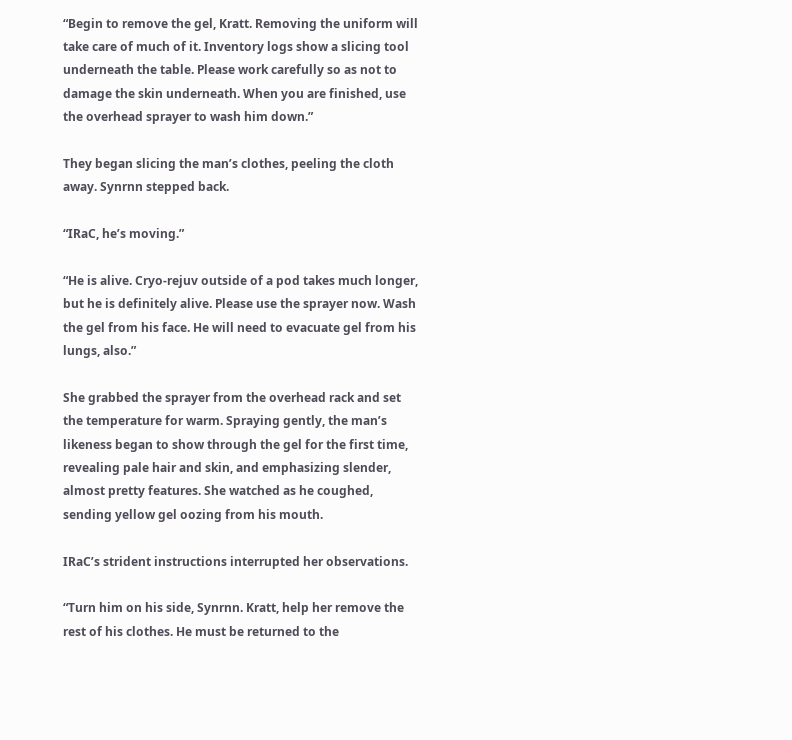“Begin to remove the gel, Kratt. Removing the uniform will take care of much of it. Inventory logs show a slicing tool underneath the table. Please work carefully so as not to damage the skin underneath. When you are finished, use the overhead sprayer to wash him down.”

They began slicing the man’s clothes, peeling the cloth away. Synrnn stepped back.

“IRaC, he’s moving.”

“He is alive. Cryo-rejuv outside of a pod takes much longer, but he is definitely alive. Please use the sprayer now. Wash the gel from his face. He will need to evacuate gel from his lungs, also.”

She grabbed the sprayer from the overhead rack and set the temperature for warm. Spraying gently, the man’s likeness began to show through the gel for the first time, revealing pale hair and skin, and emphasizing slender, almost pretty features. She watched as he coughed, sending yellow gel oozing from his mouth.

IRaC’s strident instructions interrupted her observations.

“Turn him on his side, Synrnn. Kratt, help her remove the rest of his clothes. He must be returned to the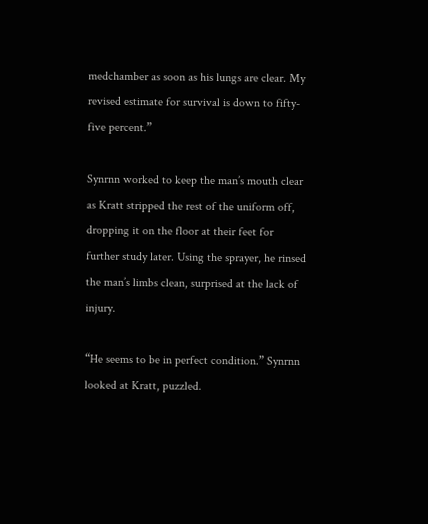medchamber as soon as his lungs are clear. My revised estimate for survival is down to fifty-five percent.”

Synrnn worked to keep the man’s mouth clear as Kratt stripped the rest of the uniform off, dropping it on the floor at their feet for further study later. Using the sprayer, he rinsed the man’s limbs clean, surprised at the lack of injury.

“He seems to be in perfect condition.” Synrnn looked at Kratt, puzzled.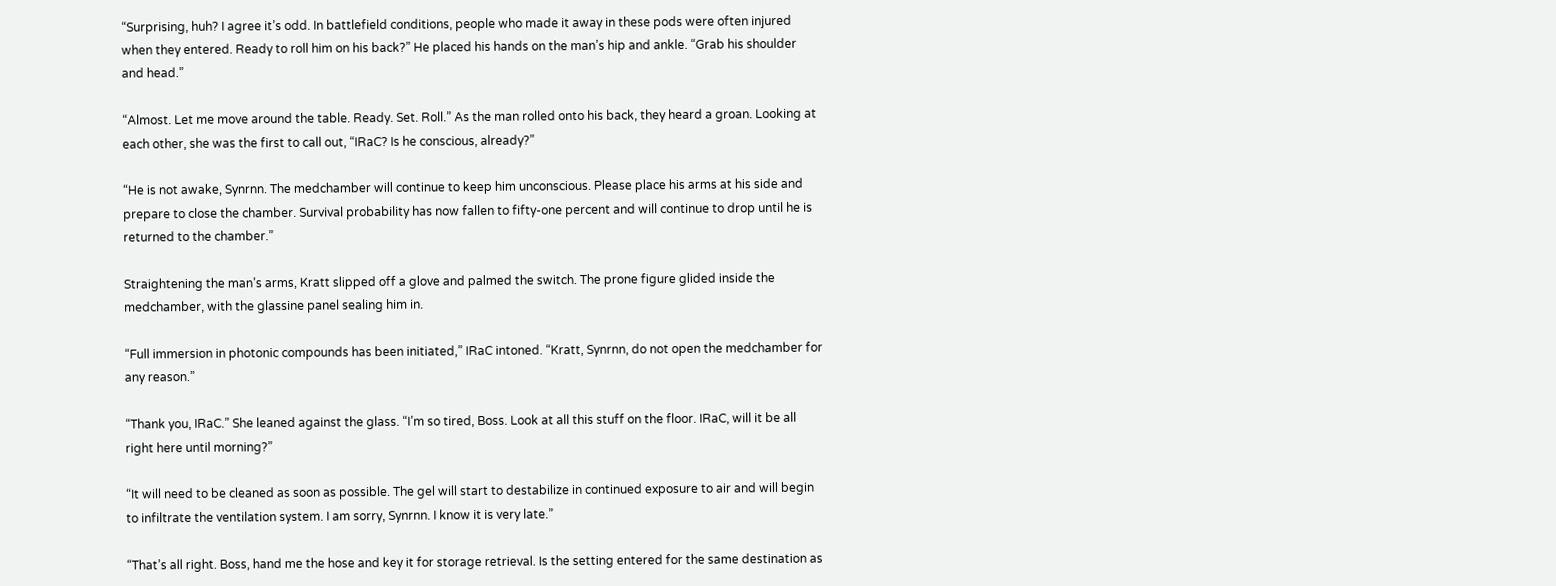“Surprising, huh? I agree it’s odd. In battlefield conditions, people who made it away in these pods were often injured when they entered. Ready to roll him on his back?” He placed his hands on the man’s hip and ankle. “Grab his shoulder and head.”

“Almost. Let me move around the table. Ready. Set. Roll.” As the man rolled onto his back, they heard a groan. Looking at each other, she was the first to call out, “IRaC? Is he conscious, already?”

“He is not awake, Synrnn. The medchamber will continue to keep him unconscious. Please place his arms at his side and prepare to close the chamber. Survival probability has now fallen to fifty-one percent and will continue to drop until he is returned to the chamber.”

Straightening the man’s arms, Kratt slipped off a glove and palmed the switch. The prone figure glided inside the medchamber, with the glassine panel sealing him in.

“Full immersion in photonic compounds has been initiated,” IRaC intoned. “Kratt, Synrnn, do not open the medchamber for any reason.”

“Thank you, IRaC.” She leaned against the glass. “I’m so tired, Boss. Look at all this stuff on the floor. IRaC, will it be all right here until morning?”

“It will need to be cleaned as soon as possible. The gel will start to destabilize in continued exposure to air and will begin to infiltrate the ventilation system. I am sorry, Synrnn. I know it is very late.”

“That’s all right. Boss, hand me the hose and key it for storage retrieval. Is the setting entered for the same destination as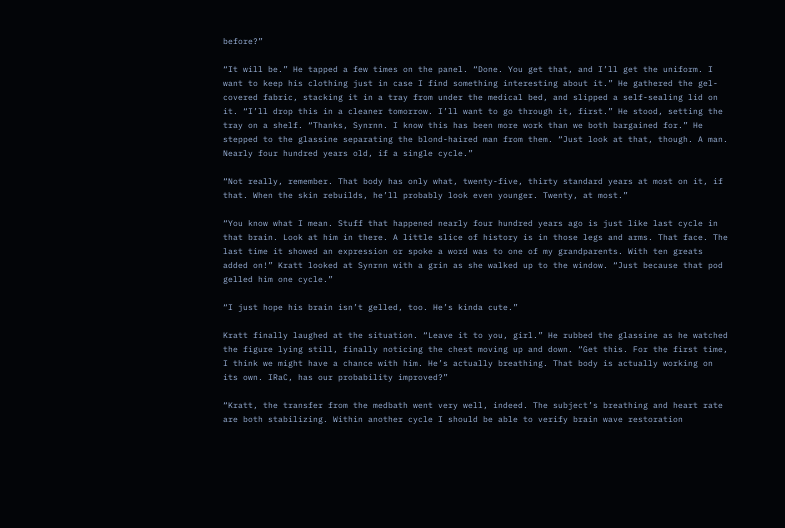before?”

“It will be.” He tapped a few times on the panel. “Done. You get that, and I’ll get the uniform. I want to keep his clothing just in case I find something interesting about it.” He gathered the gel-covered fabric, stacking it in a tray from under the medical bed, and slipped a self-sealing lid on it. “I’ll drop this in a cleaner tomorrow. I’ll want to go through it, first.” He stood, setting the tray on a shelf. “Thanks, Synrnn. I know this has been more work than we both bargained for.” He stepped to the glassine separating the blond-haired man from them. “Just look at that, though. A man. Nearly four hundred years old, if a single cycle.”

“Not really, remember. That body has only what, twenty-five, thirty standard years at most on it, if that. When the skin rebuilds, he’ll probably look even younger. Twenty, at most.”

“You know what I mean. Stuff that happened nearly four hundred years ago is just like last cycle in that brain. Look at him in there. A little slice of history is in those legs and arms. That face. The last time it showed an expression or spoke a word was to one of my grandparents. With ten greats added on!” Kratt looked at Synrnn with a grin as she walked up to the window. “Just because that pod gelled him one cycle.”

“I just hope his brain isn’t gelled, too. He’s kinda cute.”

Kratt finally laughed at the situation. “Leave it to you, girl.” He rubbed the glassine as he watched the figure lying still, finally noticing the chest moving up and down. “Get this. For the first time, I think we might have a chance with him. He’s actually breathing. That body is actually working on its own. IRaC, has our probability improved?”

“Kratt, the transfer from the medbath went very well, indeed. The subject’s breathing and heart rate are both stabilizing. Within another cycle I should be able to verify brain wave restoration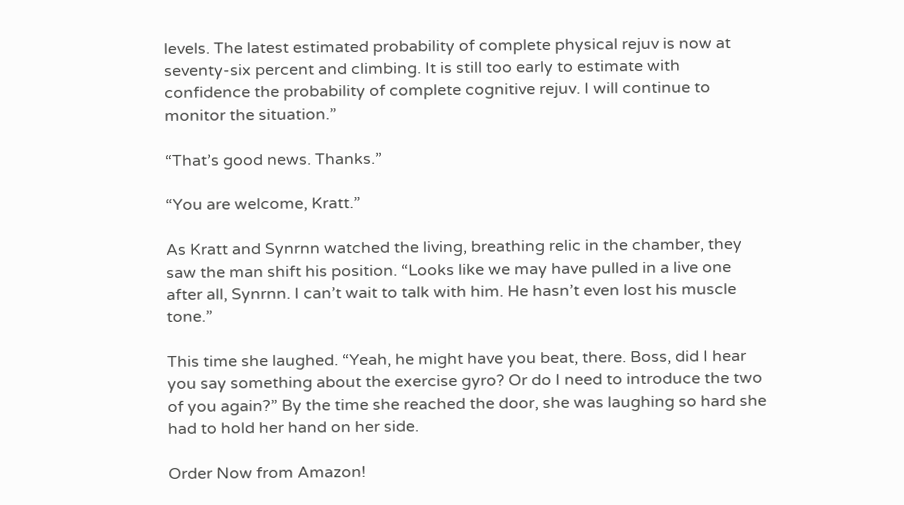levels. The latest estimated probability of complete physical rejuv is now at seventy-six percent and climbing. It is still too early to estimate with confidence the probability of complete cognitive rejuv. I will continue to monitor the situation.”

“That’s good news. Thanks.”

“You are welcome, Kratt.”

As Kratt and Synrnn watched the living, breathing relic in the chamber, they saw the man shift his position. “Looks like we may have pulled in a live one after all, Synrnn. I can’t wait to talk with him. He hasn’t even lost his muscle tone.”

This time she laughed. “Yeah, he might have you beat, there. Boss, did I hear you say something about the exercise gyro? Or do I need to introduce the two of you again?” By the time she reached the door, she was laughing so hard she had to hold her hand on her side.

Order Now from Amazon!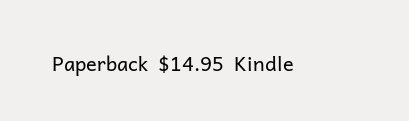Paperback  $14.95  Kindle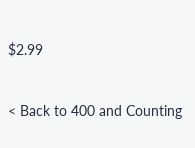$2.99

< Back to 400 and Counting